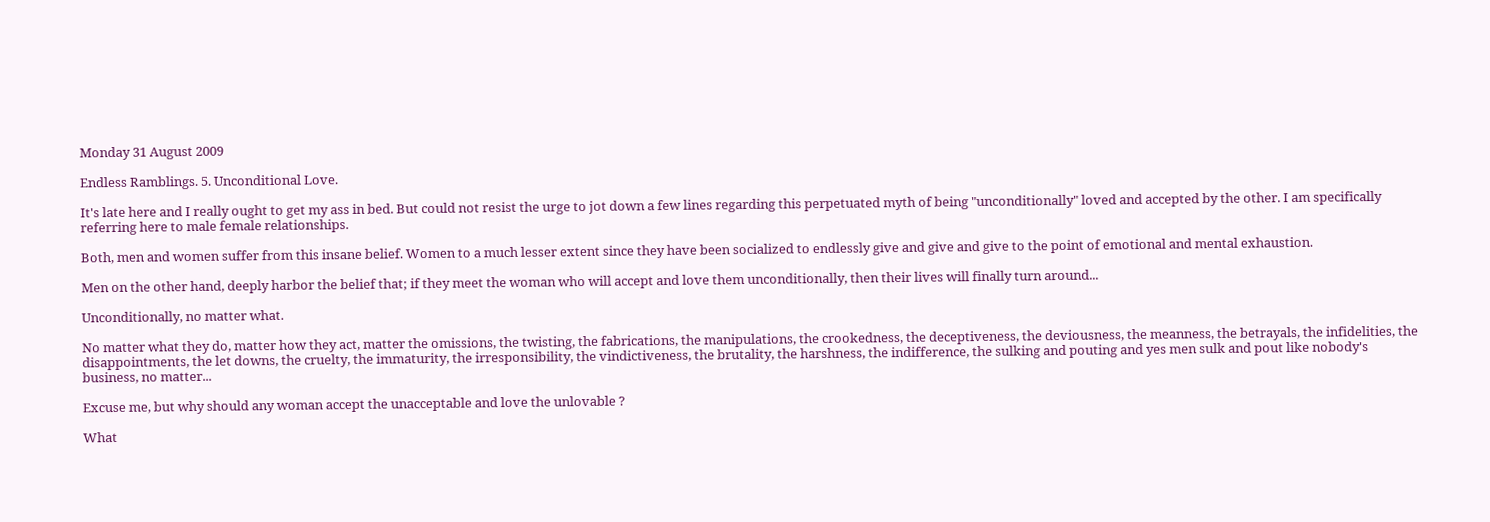Monday 31 August 2009

Endless Ramblings. 5. Unconditional Love.

It's late here and I really ought to get my ass in bed. But could not resist the urge to jot down a few lines regarding this perpetuated myth of being "unconditionally" loved and accepted by the other. I am specifically referring here to male female relationships.

Both, men and women suffer from this insane belief. Women to a much lesser extent since they have been socialized to endlessly give and give and give to the point of emotional and mental exhaustion.

Men on the other hand, deeply harbor the belief that; if they meet the woman who will accept and love them unconditionally, then their lives will finally turn around...

Unconditionally, no matter what.

No matter what they do, matter how they act, matter the omissions, the twisting, the fabrications, the manipulations, the crookedness, the deceptiveness, the deviousness, the meanness, the betrayals, the infidelities, the disappointments, the let downs, the cruelty, the immaturity, the irresponsibility, the vindictiveness, the brutality, the harshness, the indifference, the sulking and pouting and yes men sulk and pout like nobody's business, no matter...

Excuse me, but why should any woman accept the unacceptable and love the unlovable ?

What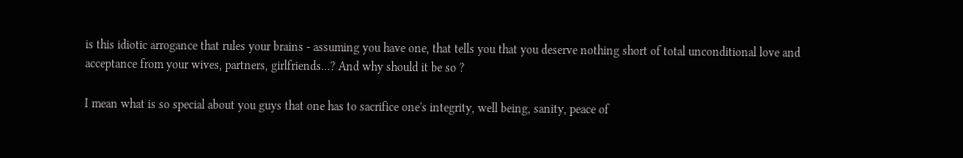is this idiotic arrogance that rules your brains - assuming you have one, that tells you that you deserve nothing short of total unconditional love and acceptance from your wives, partners, girlfriends...? And why should it be so ?

I mean what is so special about you guys that one has to sacrifice one's integrity, well being, sanity, peace of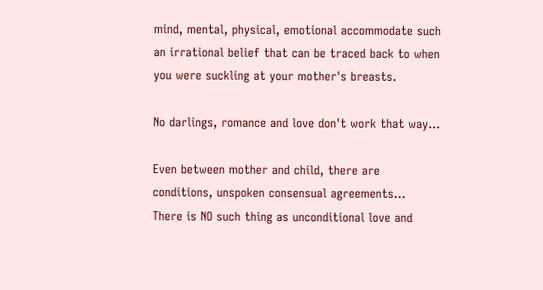mind, mental, physical, emotional accommodate such an irrational belief that can be traced back to when you were suckling at your mother's breasts.

No darlings, romance and love don't work that way...

Even between mother and child, there are conditions, unspoken consensual agreements...
There is NO such thing as unconditional love and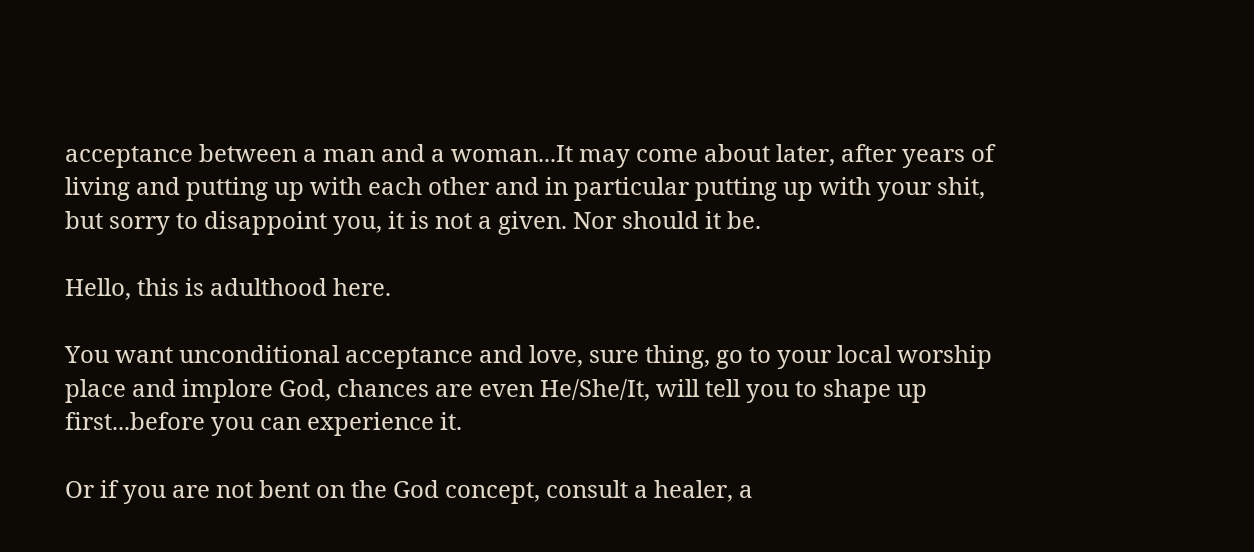acceptance between a man and a woman...It may come about later, after years of living and putting up with each other and in particular putting up with your shit, but sorry to disappoint you, it is not a given. Nor should it be.

Hello, this is adulthood here.

You want unconditional acceptance and love, sure thing, go to your local worship place and implore God, chances are even He/She/It, will tell you to shape up first...before you can experience it.

Or if you are not bent on the God concept, consult a healer, a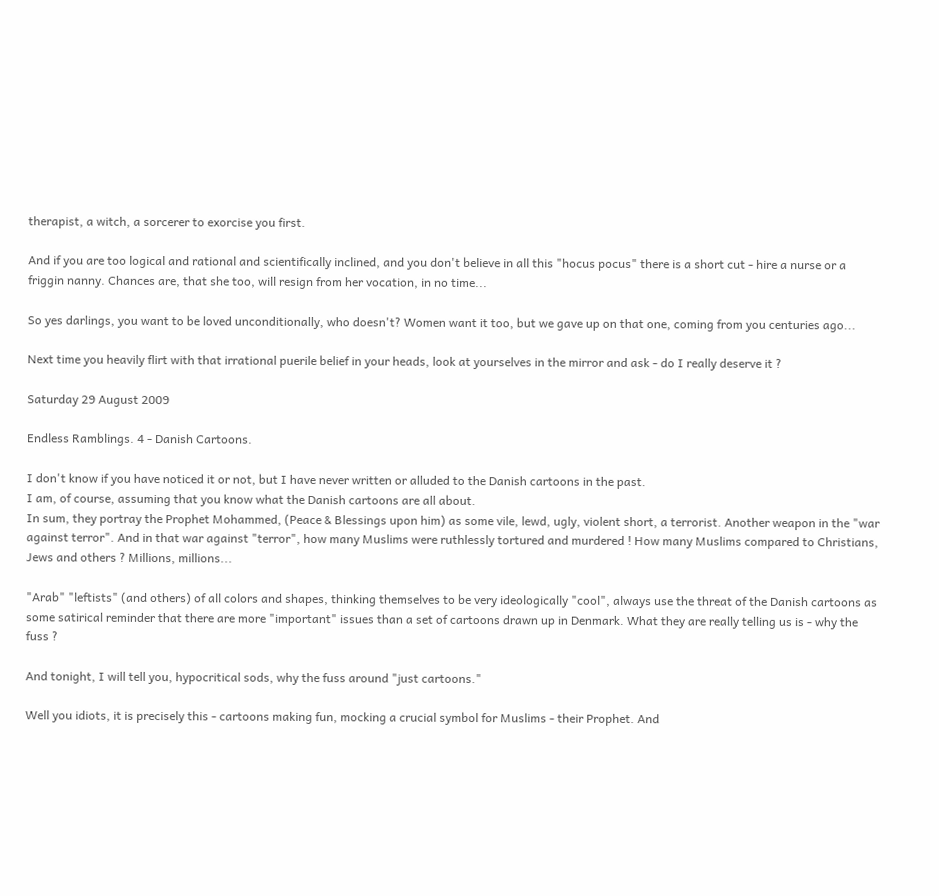therapist, a witch, a sorcerer to exorcise you first.

And if you are too logical and rational and scientifically inclined, and you don't believe in all this "hocus pocus" there is a short cut - hire a nurse or a friggin nanny. Chances are, that she too, will resign from her vocation, in no time...

So yes darlings, you want to be loved unconditionally, who doesn't? Women want it too, but we gave up on that one, coming from you centuries ago...

Next time you heavily flirt with that irrational puerile belief in your heads, look at yourselves in the mirror and ask - do I really deserve it ?

Saturday 29 August 2009

Endless Ramblings. 4 - Danish Cartoons.

I don't know if you have noticed it or not, but I have never written or alluded to the Danish cartoons in the past.
I am, of course, assuming that you know what the Danish cartoons are all about.
In sum, they portray the Prophet Mohammed, (Peace & Blessings upon him) as some vile, lewd, ugly, violent short, a terrorist. Another weapon in the "war against terror". And in that war against "terror", how many Muslims were ruthlessly tortured and murdered ! How many Muslims compared to Christians, Jews and others ? Millions, millions...

"Arab" "leftists" (and others) of all colors and shapes, thinking themselves to be very ideologically "cool", always use the threat of the Danish cartoons as some satirical reminder that there are more "important" issues than a set of cartoons drawn up in Denmark. What they are really telling us is - why the fuss ?

And tonight, I will tell you, hypocritical sods, why the fuss around "just cartoons."

Well you idiots, it is precisely this - cartoons making fun, mocking a crucial symbol for Muslims - their Prophet. And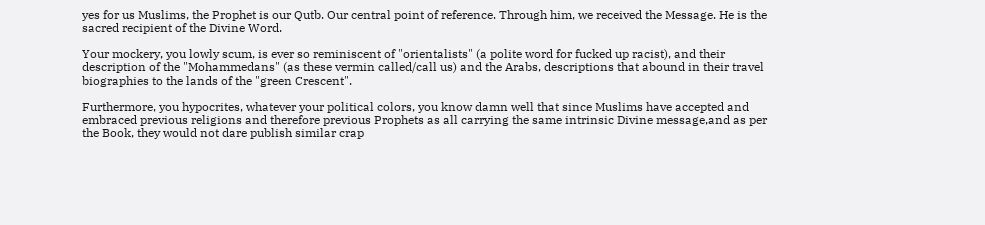yes for us Muslims, the Prophet is our Qutb. Our central point of reference. Through him, we received the Message. He is the sacred recipient of the Divine Word.

Your mockery, you lowly scum, is ever so reminiscent of "orientalists" (a polite word for fucked up racist), and their description of the "Mohammedans" (as these vermin called/call us) and the Arabs, descriptions that abound in their travel biographies to the lands of the "green Crescent".

Furthermore, you hypocrites, whatever your political colors, you know damn well that since Muslims have accepted and embraced previous religions and therefore previous Prophets as all carrying the same intrinsic Divine message,and as per the Book, they would not dare publish similar crap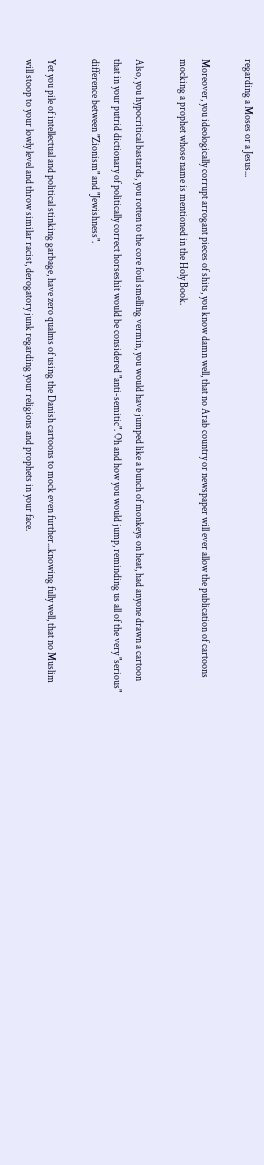regarding a Moses or a Jesus...

Moreover, you ideologically corrupt arrogant pieces of shits, you know damn well, that no Arab country or newspaper will ever allow the publication of cartoons mocking a prophet whose name is mentioned in the Holy Book.

Also, you hypocritical bastards, you rotten to the core foul smelling vermin, you would have jumped like a bunch of monkeys on heat, had anyone drawn a cartoon that in your putrid dictionary of politically correct horseshit would be considered "anti-semitic". Oh and how you would jump, reminding us all of the very "serious" difference between "Zionism" and "Jewishness".

Yet you pile of intellectual and political stinking garbage, have zero qualms of using the Danish cartoons to mock even further...knowing fully well, that no Muslim will stoop to your lowly level and throw similar racist, derogatory junk regarding your religions and prophets in your face.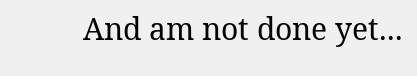And am not done yet...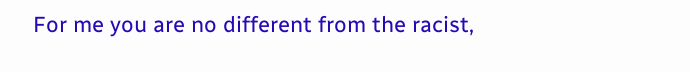For me you are no different from the racist,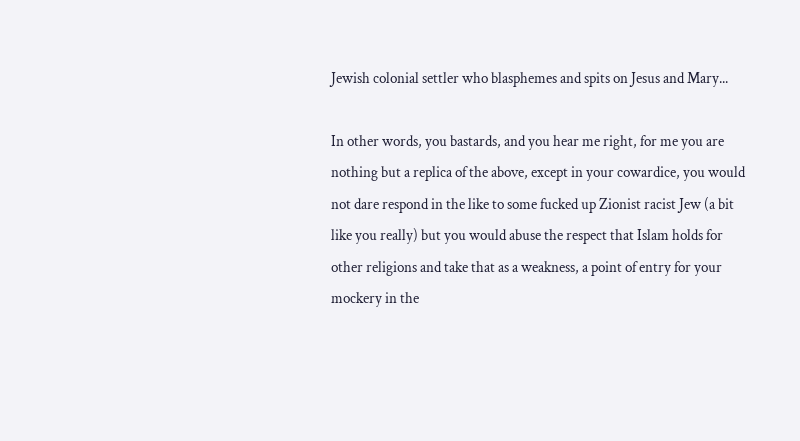Jewish colonial settler who blasphemes and spits on Jesus and Mary...

In other words, you bastards, and you hear me right, for me you are nothing but a replica of the above, except in your cowardice, you would not dare respond in the like to some fucked up Zionist racist Jew (a bit like you really) but you would abuse the respect that Islam holds for other religions and take that as a weakness, a point of entry for your mockery in the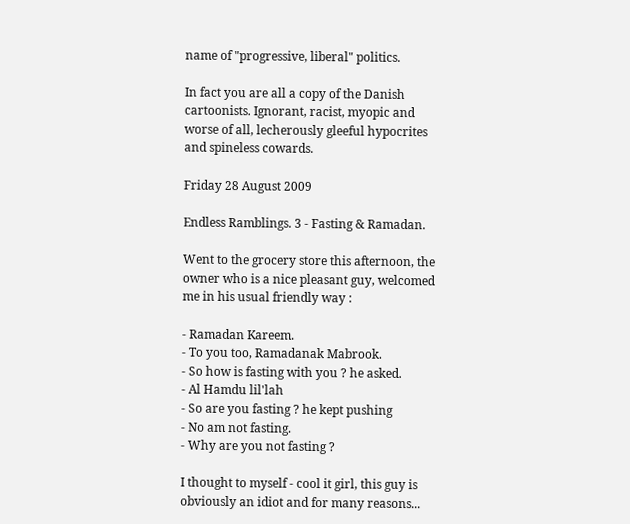name of "progressive, liberal" politics.

In fact you are all a copy of the Danish cartoonists. Ignorant, racist, myopic and worse of all, lecherously gleeful hypocrites and spineless cowards.

Friday 28 August 2009

Endless Ramblings. 3 - Fasting & Ramadan.

Went to the grocery store this afternoon, the owner who is a nice pleasant guy, welcomed me in his usual friendly way :

- Ramadan Kareem.
- To you too, Ramadanak Mabrook.
- So how is fasting with you ? he asked.
- Al Hamdu lil'lah
- So are you fasting ? he kept pushing
- No am not fasting.
- Why are you not fasting ?

I thought to myself - cool it girl, this guy is obviously an idiot and for many reasons...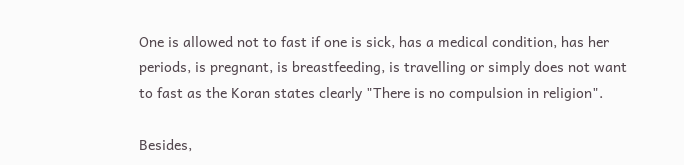One is allowed not to fast if one is sick, has a medical condition, has her periods, is pregnant, is breastfeeding, is travelling or simply does not want to fast as the Koran states clearly "There is no compulsion in religion".

Besides,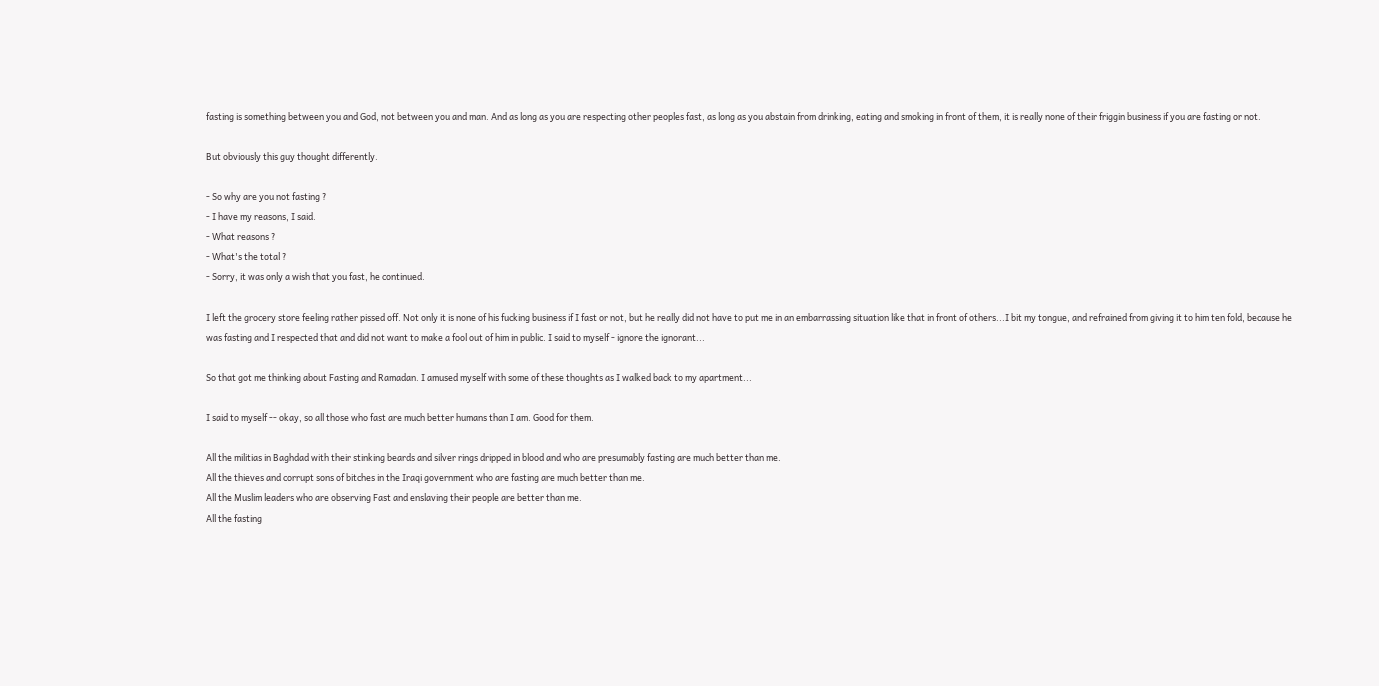fasting is something between you and God, not between you and man. And as long as you are respecting other peoples fast, as long as you abstain from drinking, eating and smoking in front of them, it is really none of their friggin business if you are fasting or not.

But obviously this guy thought differently.

- So why are you not fasting ?
- I have my reasons, I said.
- What reasons ?
- What's the total ?
- Sorry, it was only a wish that you fast, he continued.

I left the grocery store feeling rather pissed off. Not only it is none of his fucking business if I fast or not, but he really did not have to put me in an embarrassing situation like that in front of others...I bit my tongue, and refrained from giving it to him ten fold, because he was fasting and I respected that and did not want to make a fool out of him in public. I said to myself - ignore the ignorant...

So that got me thinking about Fasting and Ramadan. I amused myself with some of these thoughts as I walked back to my apartment...

I said to myself -- okay, so all those who fast are much better humans than I am. Good for them.

All the militias in Baghdad with their stinking beards and silver rings dripped in blood and who are presumably fasting are much better than me.
All the thieves and corrupt sons of bitches in the Iraqi government who are fasting are much better than me.
All the Muslim leaders who are observing Fast and enslaving their people are better than me.
All the fasting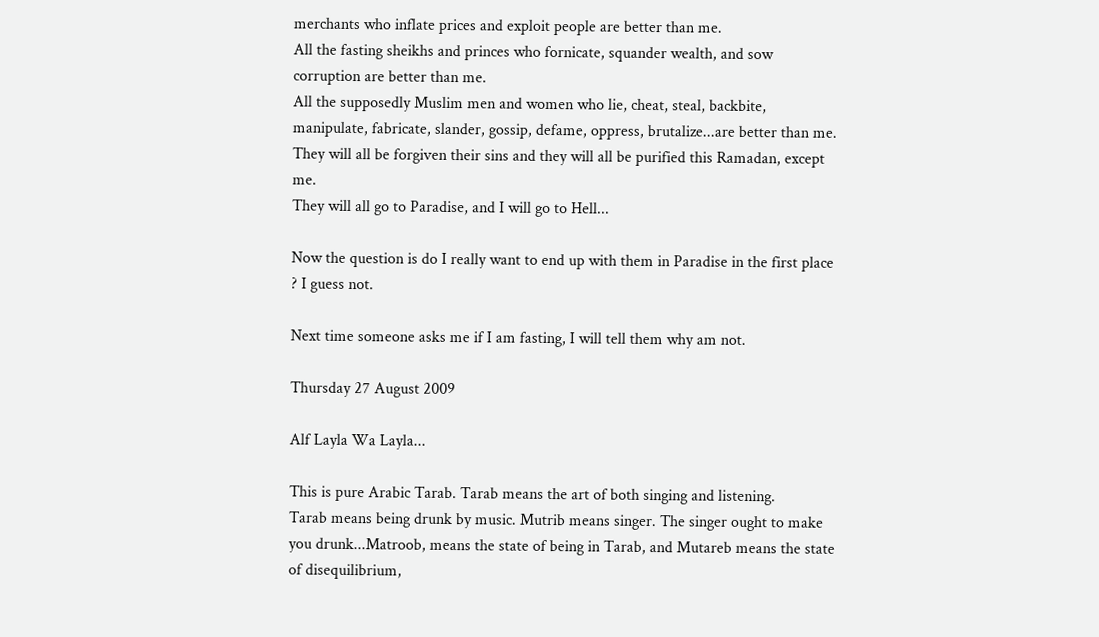merchants who inflate prices and exploit people are better than me.
All the fasting sheikhs and princes who fornicate, squander wealth, and sow corruption are better than me.
All the supposedly Muslim men and women who lie, cheat, steal, backbite, manipulate, fabricate, slander, gossip, defame, oppress, brutalize...are better than me.
They will all be forgiven their sins and they will all be purified this Ramadan, except me.
They will all go to Paradise, and I will go to Hell...

Now the question is do I really want to end up with them in Paradise in the first place ? I guess not.

Next time someone asks me if I am fasting, I will tell them why am not.

Thursday 27 August 2009

Alf Layla Wa Layla...

This is pure Arabic Tarab. Tarab means the art of both singing and listening.
Tarab means being drunk by music. Mutrib means singer. The singer ought to make you drunk...Matroob, means the state of being in Tarab, and Mutareb means the state of disequilibrium,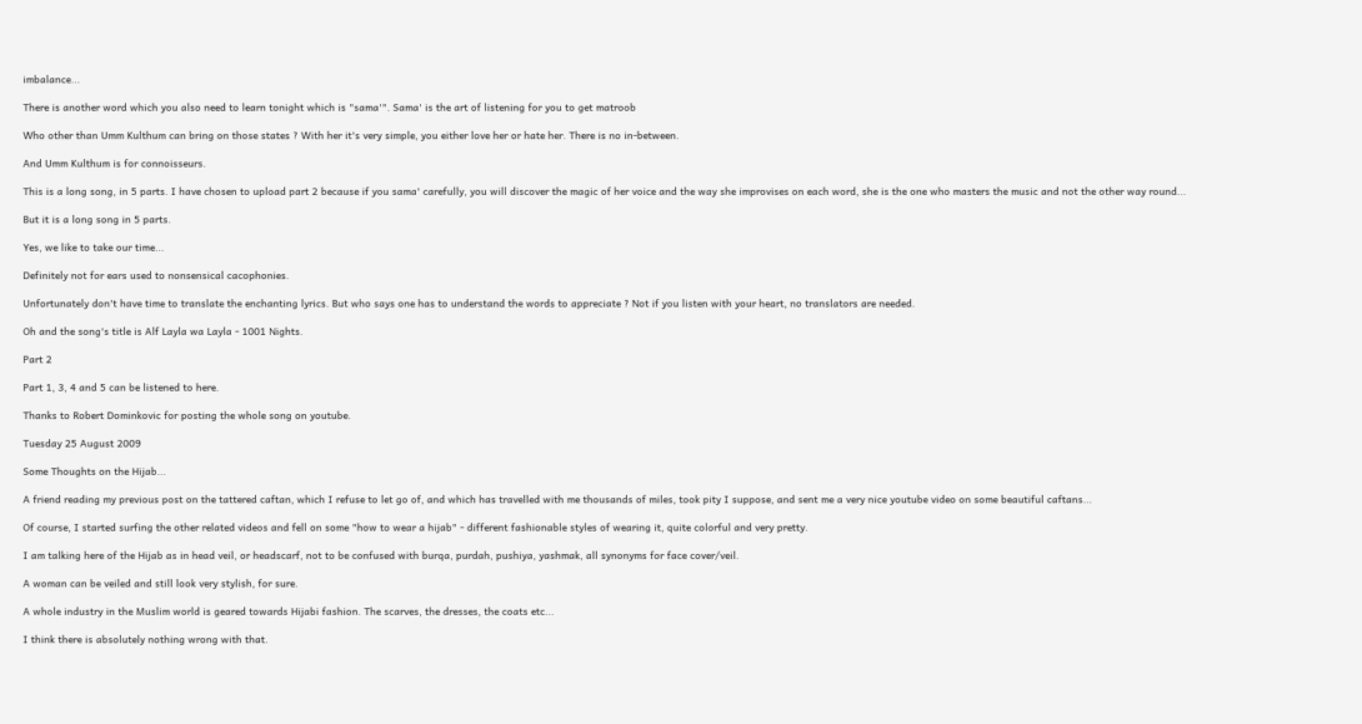imbalance...

There is another word which you also need to learn tonight which is "sama'". Sama' is the art of listening for you to get matroob

Who other than Umm Kulthum can bring on those states ? With her it's very simple, you either love her or hate her. There is no in-between.

And Umm Kulthum is for connoisseurs.

This is a long song, in 5 parts. I have chosen to upload part 2 because if you sama' carefully, you will discover the magic of her voice and the way she improvises on each word, she is the one who masters the music and not the other way round...

But it is a long song in 5 parts.

Yes, we like to take our time...

Definitely not for ears used to nonsensical cacophonies.

Unfortunately don't have time to translate the enchanting lyrics. But who says one has to understand the words to appreciate ? Not if you listen with your heart, no translators are needed.

Oh and the song's title is Alf Layla wa Layla - 1001 Nights.

Part 2

Part 1, 3, 4 and 5 can be listened to here.

Thanks to Robert Dominkovic for posting the whole song on youtube.

Tuesday 25 August 2009

Some Thoughts on the Hijab...

A friend reading my previous post on the tattered caftan, which I refuse to let go of, and which has travelled with me thousands of miles, took pity I suppose, and sent me a very nice youtube video on some beautiful caftans...

Of course, I started surfing the other related videos and fell on some "how to wear a hijab" - different fashionable styles of wearing it, quite colorful and very pretty.

I am talking here of the Hijab as in head veil, or headscarf, not to be confused with burqa, purdah, pushiya, yashmak, all synonyms for face cover/veil.

A woman can be veiled and still look very stylish, for sure.

A whole industry in the Muslim world is geared towards Hijabi fashion. The scarves, the dresses, the coats etc...

I think there is absolutely nothing wrong with that.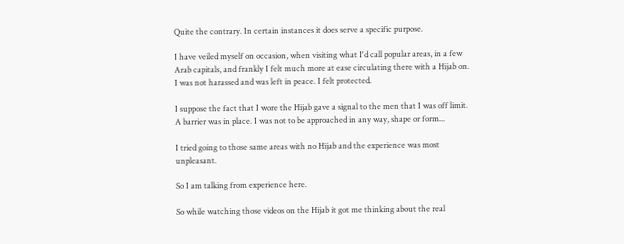Quite the contrary. In certain instances it does serve a specific purpose.

I have veiled myself on occasion, when visiting what I'd call popular areas, in a few Arab capitals, and frankly I felt much more at ease circulating there with a Hijab on. I was not harassed and was left in peace. I felt protected.

I suppose the fact that I wore the Hijab gave a signal to the men that I was off limit. A barrier was in place. I was not to be approached in any way, shape or form...

I tried going to those same areas with no Hijab and the experience was most unpleasant.

So I am talking from experience here.

So while watching those videos on the Hijab it got me thinking about the real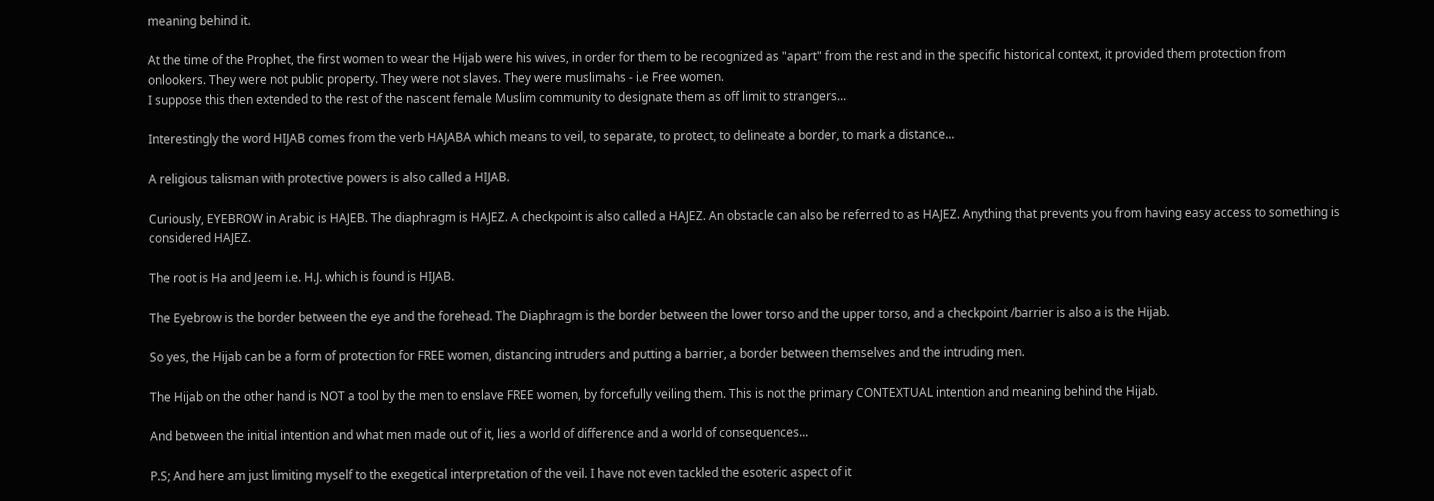meaning behind it.

At the time of the Prophet, the first women to wear the Hijab were his wives, in order for them to be recognized as "apart" from the rest and in the specific historical context, it provided them protection from onlookers. They were not public property. They were not slaves. They were muslimahs - i.e Free women.
I suppose this then extended to the rest of the nascent female Muslim community to designate them as off limit to strangers...

Interestingly the word HIJAB comes from the verb HAJABA which means to veil, to separate, to protect, to delineate a border, to mark a distance...

A religious talisman with protective powers is also called a HIJAB.

Curiously, EYEBROW in Arabic is HAJEB. The diaphragm is HAJEZ. A checkpoint is also called a HAJEZ. An obstacle can also be referred to as HAJEZ. Anything that prevents you from having easy access to something is considered HAJEZ.

The root is Ha and Jeem i.e. H.J. which is found is HIJAB.

The Eyebrow is the border between the eye and the forehead. The Diaphragm is the border between the lower torso and the upper torso, and a checkpoint /barrier is also a is the Hijab.

So yes, the Hijab can be a form of protection for FREE women, distancing intruders and putting a barrier, a border between themselves and the intruding men.

The Hijab on the other hand is NOT a tool by the men to enslave FREE women, by forcefully veiling them. This is not the primary CONTEXTUAL intention and meaning behind the Hijab.

And between the initial intention and what men made out of it, lies a world of difference and a world of consequences...

P.S; And here am just limiting myself to the exegetical interpretation of the veil. I have not even tackled the esoteric aspect of it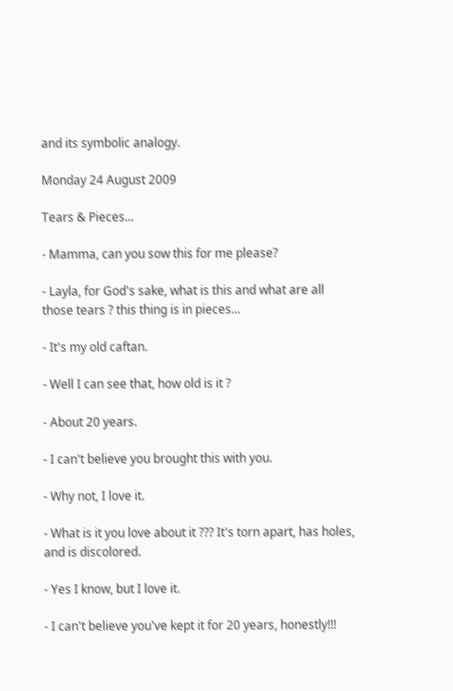and its symbolic analogy.

Monday 24 August 2009

Tears & Pieces...

- Mamma, can you sow this for me please?

- Layla, for God's sake, what is this and what are all those tears ? this thing is in pieces...

- It's my old caftan.

- Well I can see that, how old is it ?

- About 20 years.

- I can't believe you brought this with you.

- Why not, I love it.

- What is it you love about it ??? It's torn apart, has holes, and is discolored.

- Yes I know, but I love it.

- I can't believe you've kept it for 20 years, honestly!!!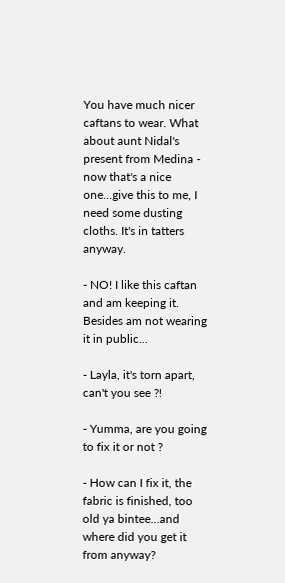You have much nicer caftans to wear. What about aunt Nidal's present from Medina - now that's a nice one...give this to me, I need some dusting cloths. It's in tatters anyway.

- NO! I like this caftan and am keeping it. Besides am not wearing it in public...

- Layla, it's torn apart, can't you see ?!

- Yumma, are you going to fix it or not ?

- How can I fix it, the fabric is finished, too old ya bintee...and where did you get it from anyway?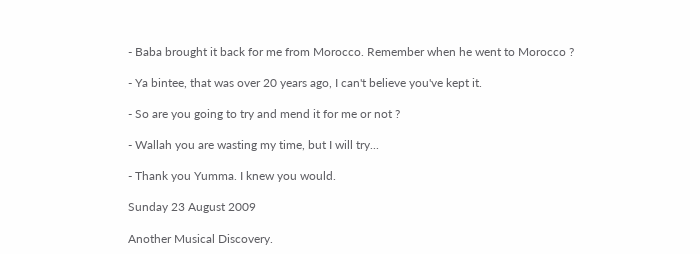- Baba brought it back for me from Morocco. Remember when he went to Morocco ?

- Ya bintee, that was over 20 years ago, I can't believe you've kept it.

- So are you going to try and mend it for me or not ?

- Wallah you are wasting my time, but I will try...

- Thank you Yumma. I knew you would.

Sunday 23 August 2009

Another Musical Discovery.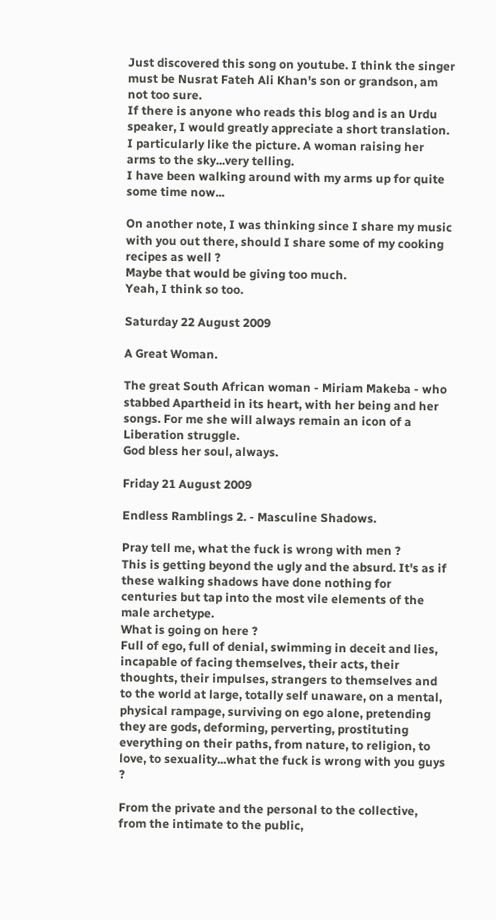Just discovered this song on youtube. I think the singer must be Nusrat Fateh Ali Khan's son or grandson, am not too sure.
If there is anyone who reads this blog and is an Urdu speaker, I would greatly appreciate a short translation.
I particularly like the picture. A woman raising her arms to the sky...very telling.
I have been walking around with my arms up for quite some time now...

On another note, I was thinking since I share my music with you out there, should I share some of my cooking recipes as well ?
Maybe that would be giving too much.
Yeah, I think so too.

Saturday 22 August 2009

A Great Woman.

The great South African woman - Miriam Makeba - who stabbed Apartheid in its heart, with her being and her songs. For me she will always remain an icon of a Liberation struggle.
God bless her soul, always.

Friday 21 August 2009

Endless Ramblings 2. - Masculine Shadows.

Pray tell me, what the fuck is wrong with men ?
This is getting beyond the ugly and the absurd. It's as if these walking shadows have done nothing for centuries but tap into the most vile elements of the male archetype.
What is going on here ?
Full of ego, full of denial, swimming in deceit and lies, incapable of facing themselves, their acts, their thoughts, their impulses, strangers to themselves and to the world at large, totally self unaware, on a mental, physical rampage, surviving on ego alone, pretending they are gods, deforming, perverting, prostituting everything on their paths, from nature, to religion, to love, to sexuality...what the fuck is wrong with you guys ?

From the private and the personal to the collective, from the intimate to the public,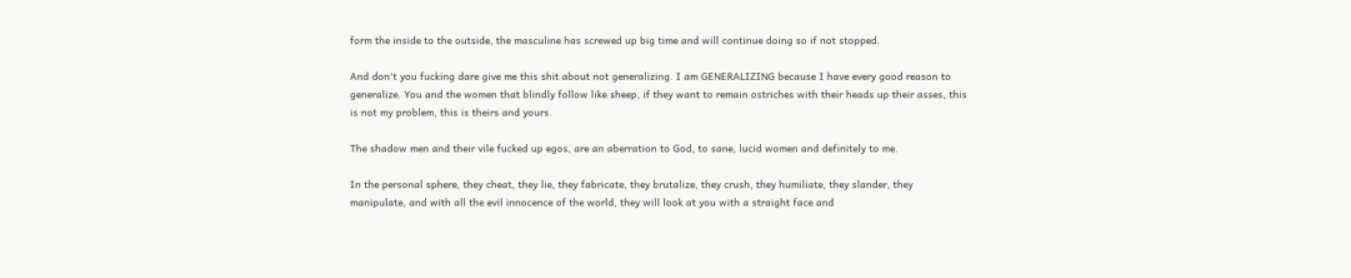form the inside to the outside, the masculine has screwed up big time and will continue doing so if not stopped.

And don't you fucking dare give me this shit about not generalizing. I am GENERALIZING because I have every good reason to generalize. You and the women that blindly follow like sheep, if they want to remain ostriches with their heads up their asses, this is not my problem, this is theirs and yours.

The shadow men and their vile fucked up egos, are an aberration to God, to sane, lucid women and definitely to me.

In the personal sphere, they cheat, they lie, they fabricate, they brutalize, they crush, they humiliate, they slander, they manipulate, and with all the evil innocence of the world, they will look at you with a straight face and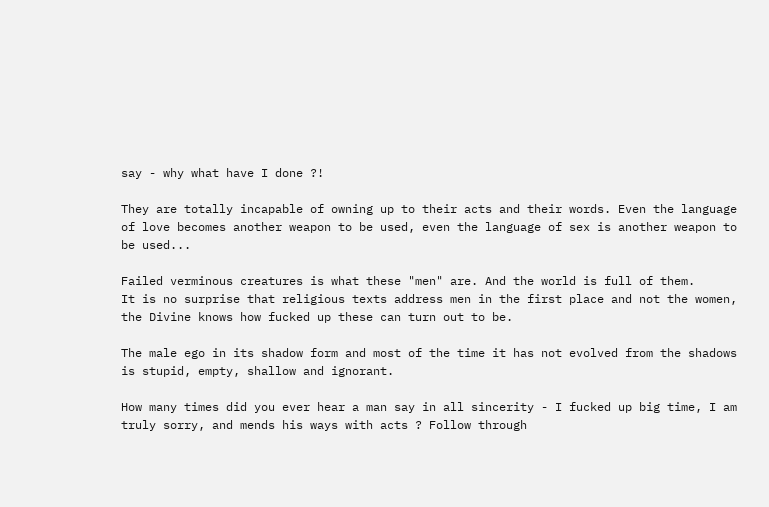say - why what have I done ?!

They are totally incapable of owning up to their acts and their words. Even the language of love becomes another weapon to be used, even the language of sex is another weapon to be used...

Failed verminous creatures is what these "men" are. And the world is full of them.
It is no surprise that religious texts address men in the first place and not the women, the Divine knows how fucked up these can turn out to be.

The male ego in its shadow form and most of the time it has not evolved from the shadows is stupid, empty, shallow and ignorant.

How many times did you ever hear a man say in all sincerity - I fucked up big time, I am truly sorry, and mends his ways with acts ? Follow through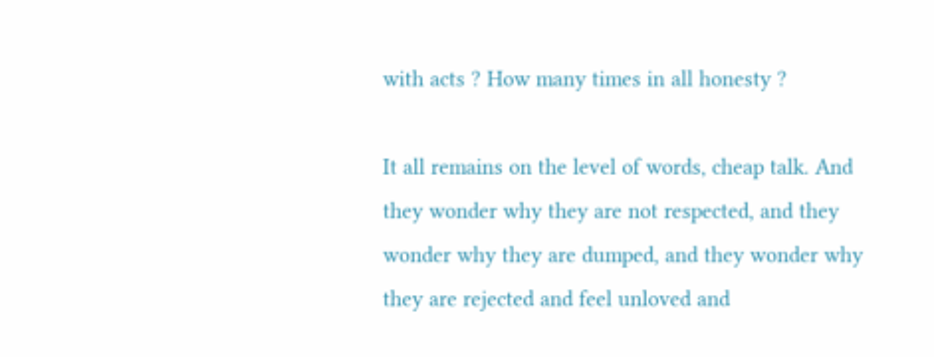with acts ? How many times in all honesty ?

It all remains on the level of words, cheap talk. And they wonder why they are not respected, and they wonder why they are dumped, and they wonder why they are rejected and feel unloved and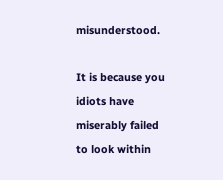misunderstood.

It is because you idiots have miserably failed to look within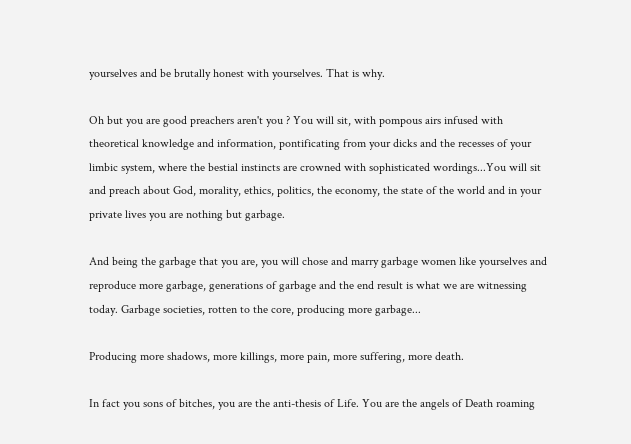yourselves and be brutally honest with yourselves. That is why.

Oh but you are good preachers aren't you ? You will sit, with pompous airs infused with theoretical knowledge and information, pontificating from your dicks and the recesses of your limbic system, where the bestial instincts are crowned with sophisticated wordings...You will sit and preach about God, morality, ethics, politics, the economy, the state of the world and in your private lives you are nothing but garbage.

And being the garbage that you are, you will chose and marry garbage women like yourselves and reproduce more garbage, generations of garbage and the end result is what we are witnessing today. Garbage societies, rotten to the core, producing more garbage...

Producing more shadows, more killings, more pain, more suffering, more death.

In fact you sons of bitches, you are the anti-thesis of Life. You are the angels of Death roaming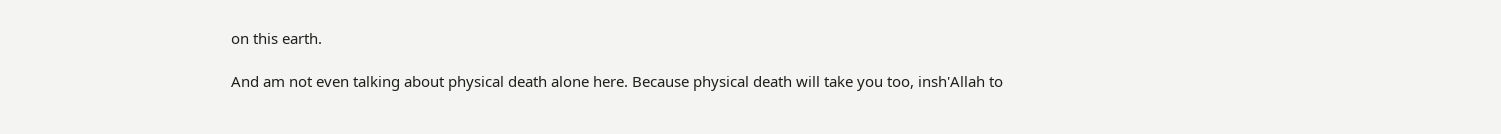on this earth.

And am not even talking about physical death alone here. Because physical death will take you too, insh'Allah to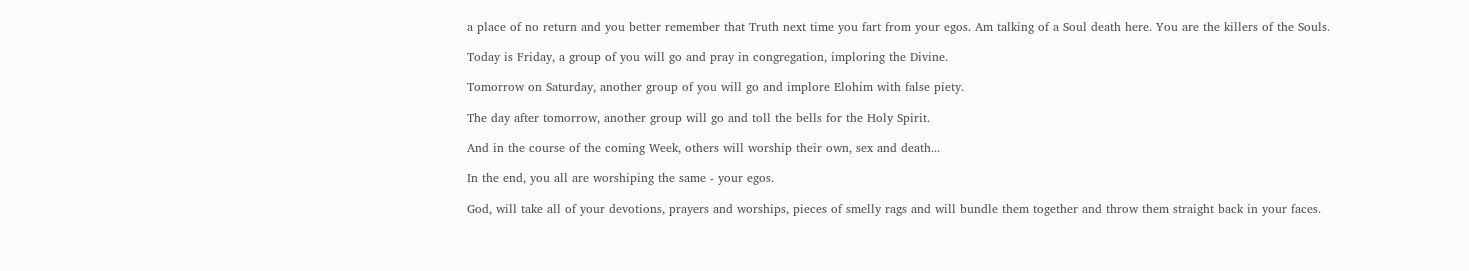a place of no return and you better remember that Truth next time you fart from your egos. Am talking of a Soul death here. You are the killers of the Souls.

Today is Friday, a group of you will go and pray in congregation, imploring the Divine.

Tomorrow on Saturday, another group of you will go and implore Elohim with false piety.

The day after tomorrow, another group will go and toll the bells for the Holy Spirit.

And in the course of the coming Week, others will worship their own, sex and death...

In the end, you all are worshiping the same - your egos.

God, will take all of your devotions, prayers and worships, pieces of smelly rags and will bundle them together and throw them straight back in your faces.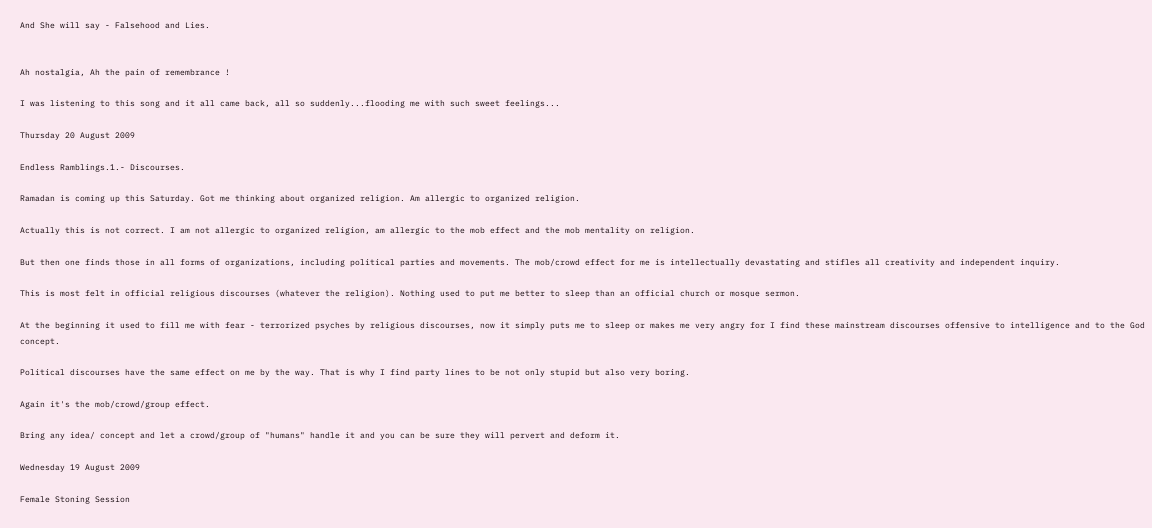And She will say - Falsehood and Lies.


Ah nostalgia, Ah the pain of remembrance !

I was listening to this song and it all came back, all so suddenly...flooding me with such sweet feelings...

Thursday 20 August 2009

Endless Ramblings.1.- Discourses.

Ramadan is coming up this Saturday. Got me thinking about organized religion. Am allergic to organized religion.

Actually this is not correct. I am not allergic to organized religion, am allergic to the mob effect and the mob mentality on religion.

But then one finds those in all forms of organizations, including political parties and movements. The mob/crowd effect for me is intellectually devastating and stifles all creativity and independent inquiry.

This is most felt in official religious discourses (whatever the religion). Nothing used to put me better to sleep than an official church or mosque sermon.

At the beginning it used to fill me with fear - terrorized psyches by religious discourses, now it simply puts me to sleep or makes me very angry for I find these mainstream discourses offensive to intelligence and to the God concept.

Political discourses have the same effect on me by the way. That is why I find party lines to be not only stupid but also very boring.

Again it's the mob/crowd/group effect.

Bring any idea/ concept and let a crowd/group of "humans" handle it and you can be sure they will pervert and deform it.

Wednesday 19 August 2009

Female Stoning Session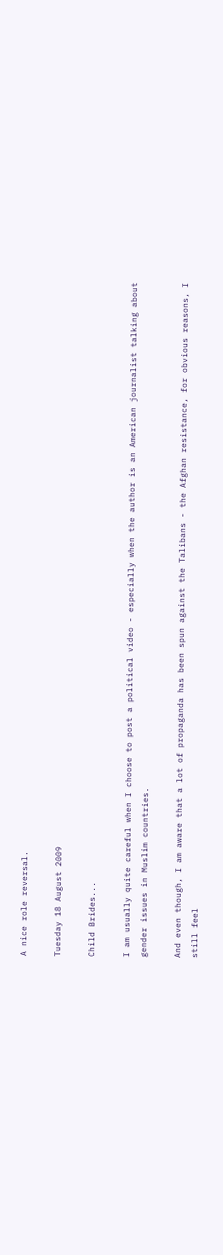A nice role reversal.

Tuesday 18 August 2009

Child Brides...

I am usually quite careful when I choose to post a political video - especially when the author is an American journalist talking about gender issues in Muslim countries.

And even though, I am aware that a lot of propaganda has been spun against the Talibans - the Afghan resistance, for obvious reasons, I still feel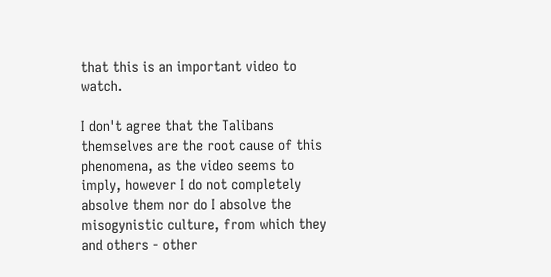that this is an important video to watch.

I don't agree that the Talibans themselves are the root cause of this phenomena, as the video seems to imply, however I do not completely absolve them nor do I absolve the misogynistic culture, from which they and others - other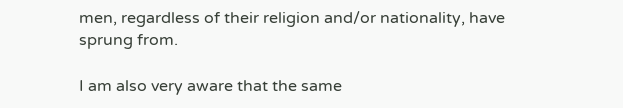men, regardless of their religion and/or nationality, have sprung from.

I am also very aware that the same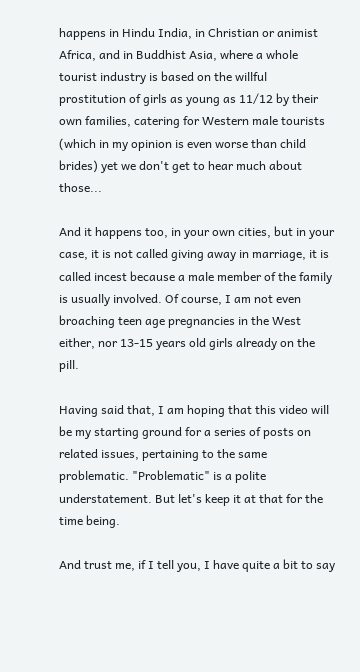happens in Hindu India, in Christian or animist Africa, and in Buddhist Asia, where a whole tourist industry is based on the willful prostitution of girls as young as 11/12 by their own families, catering for Western male tourists (which in my opinion is even worse than child brides) yet we don't get to hear much about those...

And it happens too, in your own cities, but in your case, it is not called giving away in marriage, it is called incest because a male member of the family is usually involved. Of course, I am not even broaching teen age pregnancies in the West either, nor 13-15 years old girls already on the pill.

Having said that, I am hoping that this video will be my starting ground for a series of posts on related issues, pertaining to the same problematic. "Problematic" is a polite understatement. But let's keep it at that for the time being.

And trust me, if I tell you, I have quite a bit to say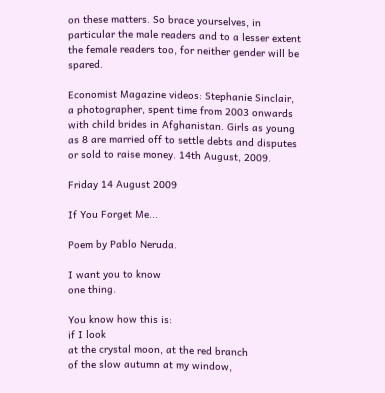on these matters. So brace yourselves, in particular the male readers and to a lesser extent the female readers too, for neither gender will be spared.

Economist Magazine videos: Stephanie Sinclair, a photographer, spent time from 2003 onwards with child brides in Afghanistan. Girls as young as 8 are married off to settle debts and disputes or sold to raise money. 14th August, 2009.

Friday 14 August 2009

If You Forget Me...

Poem by Pablo Neruda.

I want you to know
one thing.

You know how this is:
if I look
at the crystal moon, at the red branch
of the slow autumn at my window,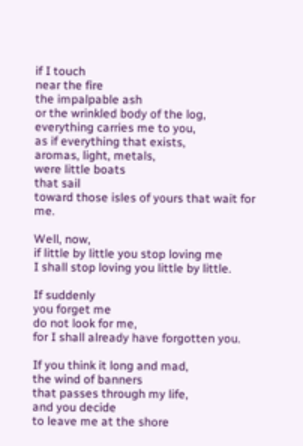if I touch
near the fire
the impalpable ash
or the wrinkled body of the log,
everything carries me to you,
as if everything that exists,
aromas, light, metals,
were little boats
that sail
toward those isles of yours that wait for me.

Well, now,
if little by little you stop loving me
I shall stop loving you little by little.

If suddenly
you forget me
do not look for me,
for I shall already have forgotten you.

If you think it long and mad,
the wind of banners
that passes through my life,
and you decide
to leave me at the shore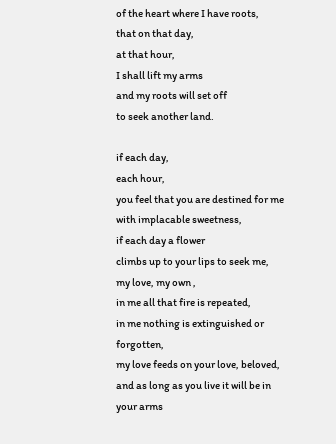of the heart where I have roots,
that on that day,
at that hour,
I shall lift my arms
and my roots will set off
to seek another land.

if each day,
each hour,
you feel that you are destined for me
with implacable sweetness,
if each day a flower
climbs up to your lips to seek me,
my love, my own ,
in me all that fire is repeated,
in me nothing is extinguished or forgotten,
my love feeds on your love, beloved,
and as long as you live it will be in your arms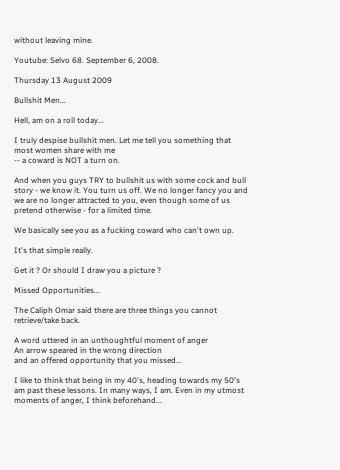without leaving mine.

Youtube: Selvo 68. September 6, 2008.

Thursday 13 August 2009

Bullshit Men...

Hell, am on a roll today...

I truly despise bullshit men. Let me tell you something that most women share with me
-- a coward is NOT a turn on.

And when you guys TRY to bullshit us with some cock and bull story - we know it. You turn us off. We no longer fancy you and we are no longer attracted to you, even though some of us pretend otherwise - for a limited time.

We basically see you as a fucking coward who can't own up.

It's that simple really.

Get it ? Or should I draw you a picture ?

Missed Opportunities...

The Caliph Omar said there are three things you cannot retrieve/take back.

A word uttered in an unthoughtful moment of anger
An arrow speared in the wrong direction
and an offered opportunity that you missed...

I like to think that being in my 40's, heading towards my 50's am past these lessons. In many ways, I am. Even in my utmost moments of anger, I think beforehand...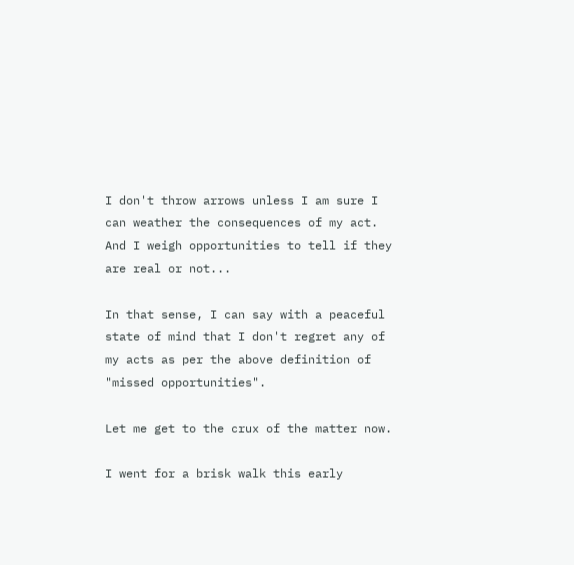I don't throw arrows unless I am sure I can weather the consequences of my act.
And I weigh opportunities to tell if they are real or not...

In that sense, I can say with a peaceful state of mind that I don't regret any of my acts as per the above definition of "missed opportunities".

Let me get to the crux of the matter now.

I went for a brisk walk this early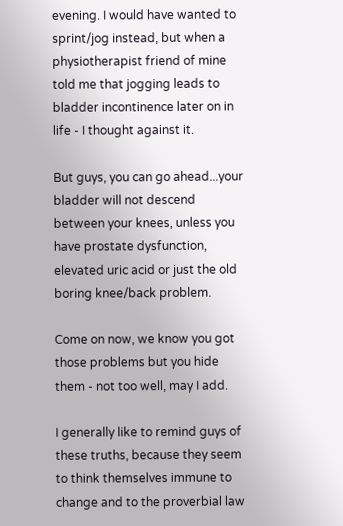evening. I would have wanted to sprint/jog instead, but when a physiotherapist friend of mine told me that jogging leads to bladder incontinence later on in life - I thought against it.

But guys, you can go ahead...your bladder will not descend between your knees, unless you have prostate dysfunction, elevated uric acid or just the old boring knee/back problem.

Come on now, we know you got those problems but you hide them - not too well, may I add.

I generally like to remind guys of these truths, because they seem to think themselves immune to change and to the proverbial law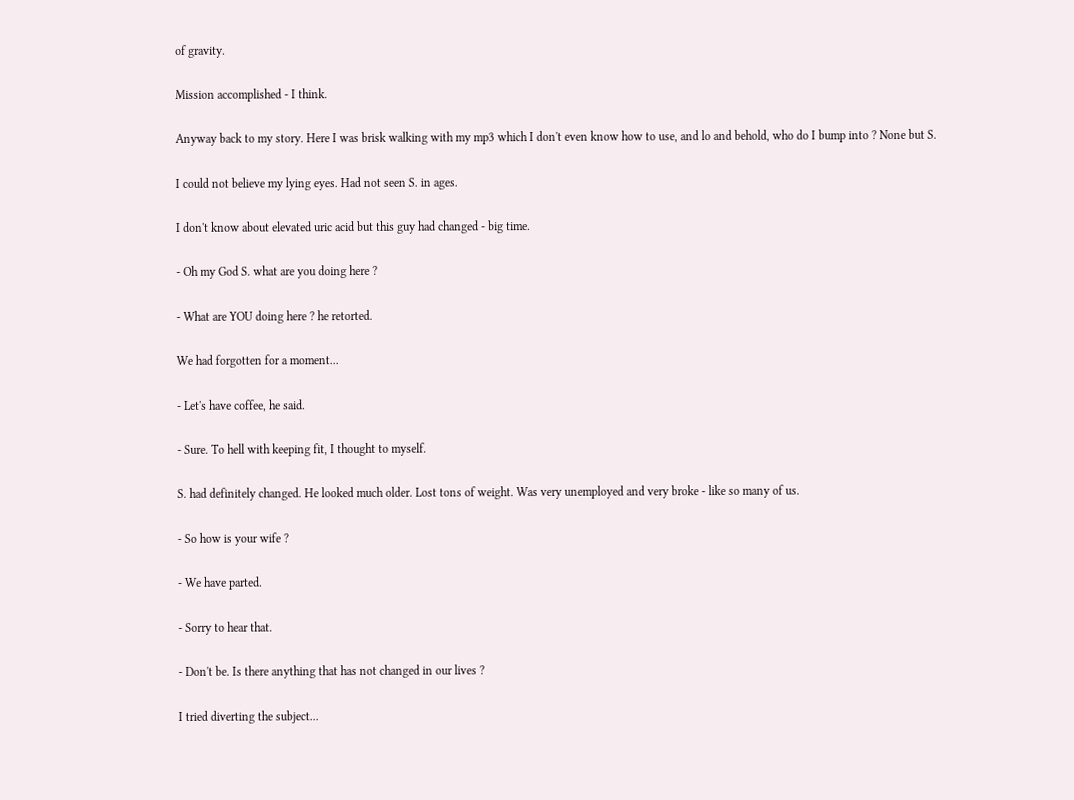of gravity.

Mission accomplished - I think.

Anyway back to my story. Here I was brisk walking with my mp3 which I don't even know how to use, and lo and behold, who do I bump into ? None but S.

I could not believe my lying eyes. Had not seen S. in ages.

I don't know about elevated uric acid but this guy had changed - big time.

- Oh my God S. what are you doing here ?

- What are YOU doing here ? he retorted.

We had forgotten for a moment...

- Let's have coffee, he said.

- Sure. To hell with keeping fit, I thought to myself.

S. had definitely changed. He looked much older. Lost tons of weight. Was very unemployed and very broke - like so many of us.

- So how is your wife ?

- We have parted.

- Sorry to hear that.

- Don't be. Is there anything that has not changed in our lives ?

I tried diverting the subject...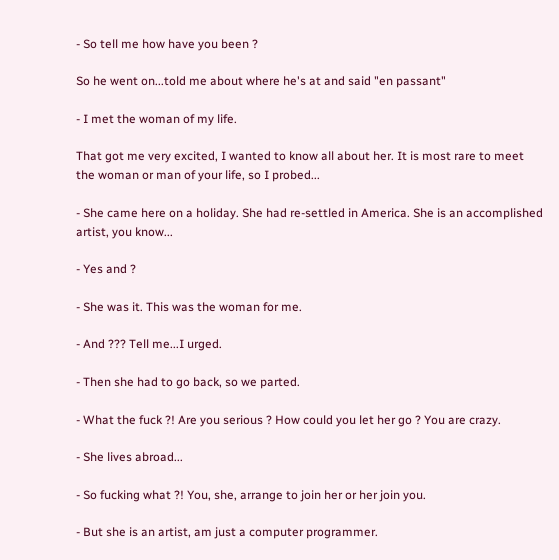- So tell me how have you been ?

So he went on...told me about where he's at and said "en passant"

- I met the woman of my life.

That got me very excited, I wanted to know all about her. It is most rare to meet the woman or man of your life, so I probed...

- She came here on a holiday. She had re-settled in America. She is an accomplished artist, you know...

- Yes and ?

- She was it. This was the woman for me.

- And ??? Tell me...I urged.

- Then she had to go back, so we parted.

- What the fuck ?! Are you serious ? How could you let her go ? You are crazy.

- She lives abroad...

- So fucking what ?! You, she, arrange to join her or her join you.

- But she is an artist, am just a computer programmer.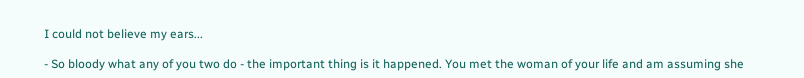I could not believe my ears...

- So bloody what any of you two do - the important thing is it happened. You met the woman of your life and am assuming she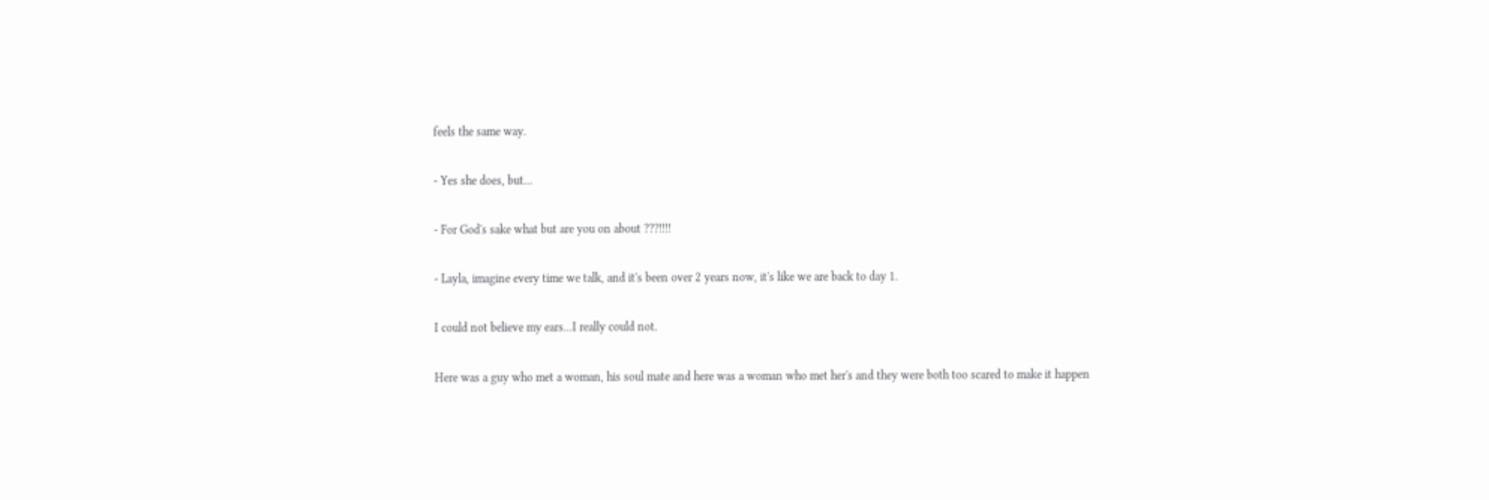feels the same way.

- Yes she does, but...

- For God's sake what but are you on about ???!!!!

- Layla, imagine every time we talk, and it's been over 2 years now, it's like we are back to day 1.

I could not believe my ears...I really could not.

Here was a guy who met a woman, his soul mate and here was a woman who met her's and they were both too scared to make it happen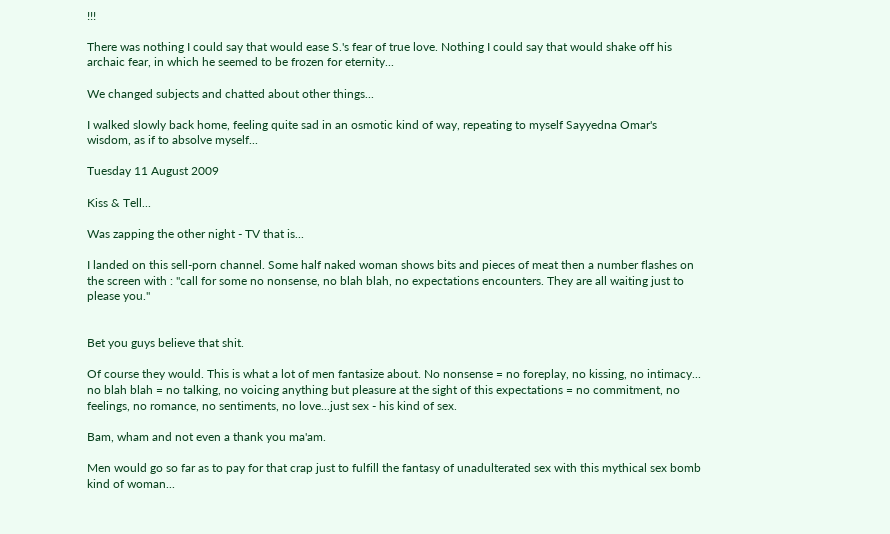!!!

There was nothing I could say that would ease S.'s fear of true love. Nothing I could say that would shake off his archaic fear, in which he seemed to be frozen for eternity...

We changed subjects and chatted about other things...

I walked slowly back home, feeling quite sad in an osmotic kind of way, repeating to myself Sayyedna Omar's wisdom, as if to absolve myself...

Tuesday 11 August 2009

Kiss & Tell...

Was zapping the other night - TV that is...

I landed on this sell-porn channel. Some half naked woman shows bits and pieces of meat then a number flashes on the screen with : "call for some no nonsense, no blah blah, no expectations encounters. They are all waiting just to please you."


Bet you guys believe that shit.

Of course they would. This is what a lot of men fantasize about. No nonsense = no foreplay, no kissing, no intimacy... no blah blah = no talking, no voicing anything but pleasure at the sight of this expectations = no commitment, no feelings, no romance, no sentiments, no love...just sex - his kind of sex.

Bam, wham and not even a thank you ma'am.

Men would go so far as to pay for that crap just to fulfill the fantasy of unadulterated sex with this mythical sex bomb kind of woman...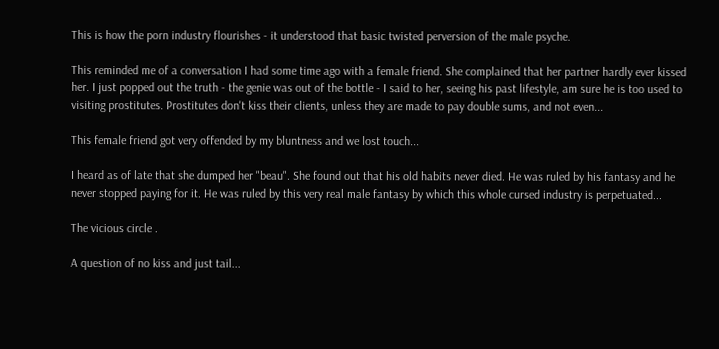This is how the porn industry flourishes - it understood that basic twisted perversion of the male psyche.

This reminded me of a conversation I had some time ago with a female friend. She complained that her partner hardly ever kissed her. I just popped out the truth - the genie was out of the bottle - I said to her, seeing his past lifestyle, am sure he is too used to visiting prostitutes. Prostitutes don't kiss their clients, unless they are made to pay double sums, and not even...

This female friend got very offended by my bluntness and we lost touch...

I heard as of late that she dumped her "beau". She found out that his old habits never died. He was ruled by his fantasy and he never stopped paying for it. He was ruled by this very real male fantasy by which this whole cursed industry is perpetuated...

The vicious circle .

A question of no kiss and just tail...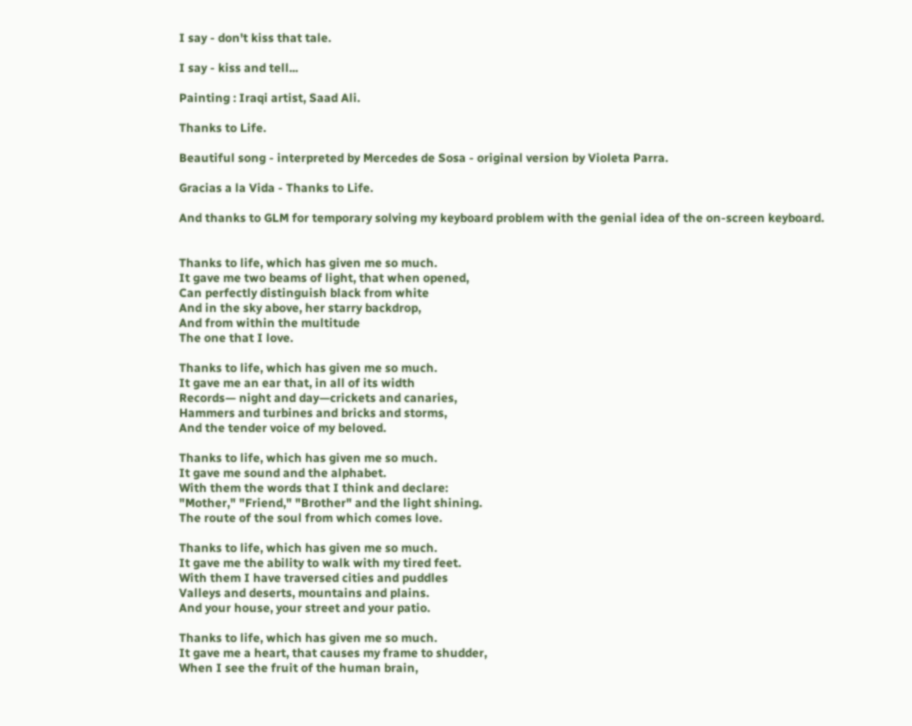I say - don't kiss that tale.

I say - kiss and tell...

Painting : Iraqi artist, Saad Ali.

Thanks to Life.

Beautiful song - interpreted by Mercedes de Sosa - original version by Violeta Parra.

Gracias a la Vida - Thanks to Life.

And thanks to GLM for temporary solving my keyboard problem with the genial idea of the on-screen keyboard.


Thanks to life, which has given me so much.
It gave me two beams of light, that when opened,
Can perfectly distinguish black from white
And in the sky above, her starry backdrop,
And from within the multitude
The one that I love.

Thanks to life, which has given me so much.
It gave me an ear that, in all of its width
Records— night and day—crickets and canaries,
Hammers and turbines and bricks and storms,
And the tender voice of my beloved.

Thanks to life, which has given me so much.
It gave me sound and the alphabet.
With them the words that I think and declare:
"Mother," "Friend," "Brother" and the light shining.
The route of the soul from which comes love.

Thanks to life, which has given me so much.
It gave me the ability to walk with my tired feet.
With them I have traversed cities and puddles
Valleys and deserts, mountains and plains.
And your house, your street and your patio.

Thanks to life, which has given me so much.
It gave me a heart, that causes my frame to shudder,
When I see the fruit of the human brain,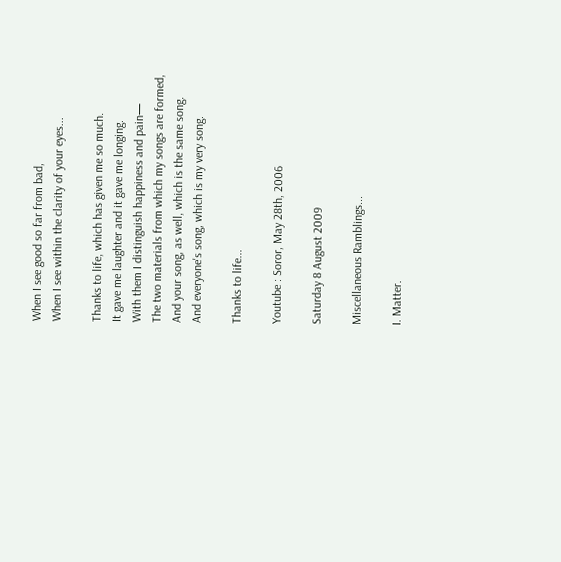When I see good so far from bad,
When I see within the clarity of your eyes...

Thanks to life, which has given me so much.
It gave me laughter and it gave me longing.
With them I distinguish happiness and pain—
The two materials from which my songs are formed,
And your song, as well, which is the same song.
And everyone's song, which is my very song.

Thanks to life...

Youtube : Soror, May 28th, 2006

Saturday 8 August 2009

Miscellaneous Ramblings...

I. Matter.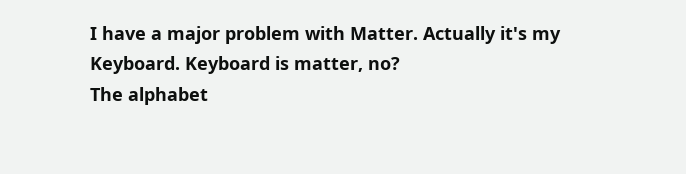I have a major problem with Matter. Actually it's my Keyboard. Keyboard is matter, no?
The alphabet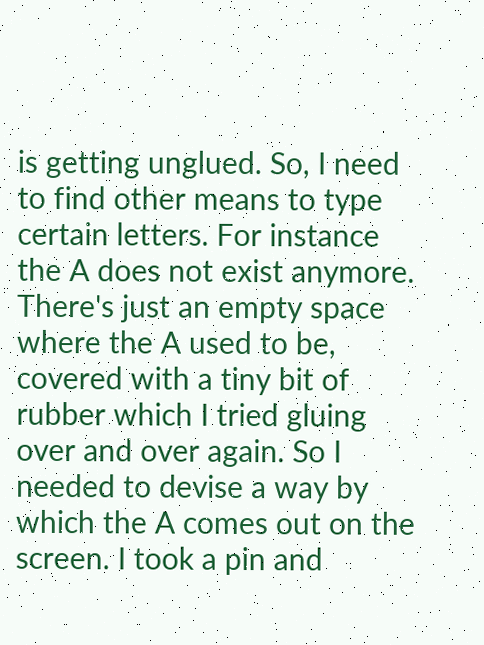is getting unglued. So, I need to find other means to type certain letters. For instance the A does not exist anymore. There's just an empty space where the A used to be, covered with a tiny bit of rubber which I tried gluing over and over again. So I needed to devise a way by which the A comes out on the screen. I took a pin and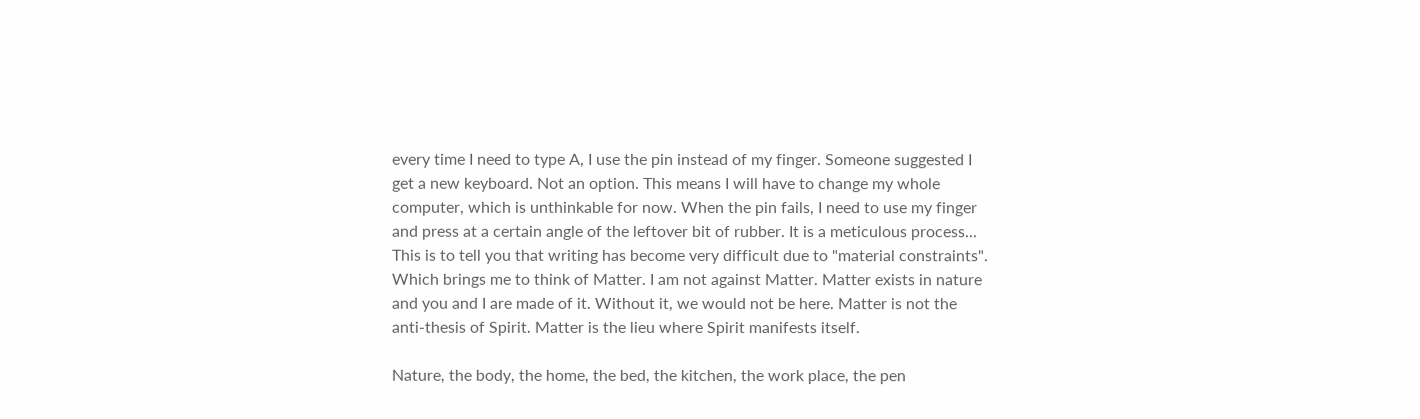every time I need to type A, I use the pin instead of my finger. Someone suggested I get a new keyboard. Not an option. This means I will have to change my whole computer, which is unthinkable for now. When the pin fails, I need to use my finger and press at a certain angle of the leftover bit of rubber. It is a meticulous process...
This is to tell you that writing has become very difficult due to "material constraints".
Which brings me to think of Matter. I am not against Matter. Matter exists in nature and you and I are made of it. Without it, we would not be here. Matter is not the anti-thesis of Spirit. Matter is the lieu where Spirit manifests itself.

Nature, the body, the home, the bed, the kitchen, the work place, the pen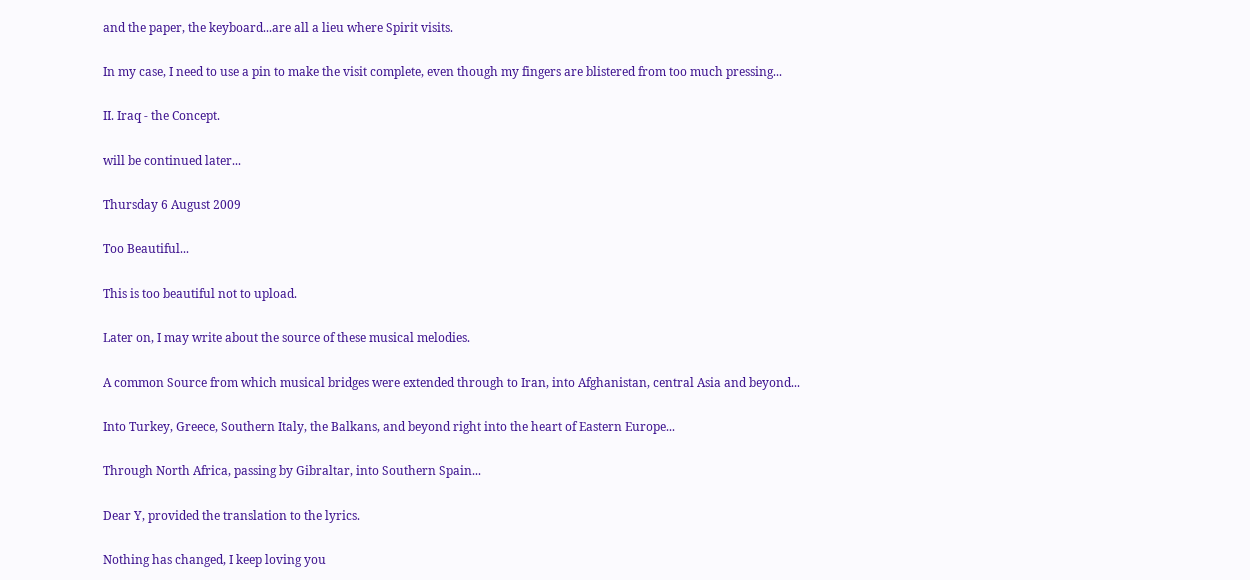and the paper, the keyboard...are all a lieu where Spirit visits.

In my case, I need to use a pin to make the visit complete, even though my fingers are blistered from too much pressing...

II. Iraq - the Concept.

will be continued later...

Thursday 6 August 2009

Too Beautiful...

This is too beautiful not to upload.

Later on, I may write about the source of these musical melodies.

A common Source from which musical bridges were extended through to Iran, into Afghanistan, central Asia and beyond...

Into Turkey, Greece, Southern Italy, the Balkans, and beyond right into the heart of Eastern Europe...

Through North Africa, passing by Gibraltar, into Southern Spain...

Dear Y, provided the translation to the lyrics.

Nothing has changed, I keep loving you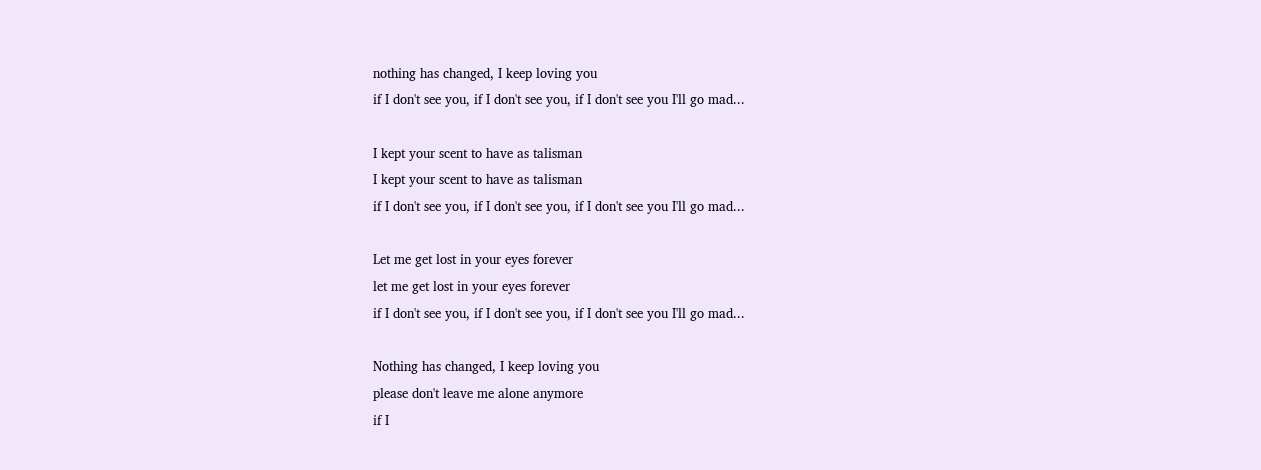nothing has changed, I keep loving you
if I don't see you, if I don't see you, if I don't see you I'll go mad...

I kept your scent to have as talisman
I kept your scent to have as talisman
if I don't see you, if I don't see you, if I don't see you I'll go mad...

Let me get lost in your eyes forever
let me get lost in your eyes forever
if I don't see you, if I don't see you, if I don't see you I'll go mad...

Nothing has changed, I keep loving you
please don't leave me alone anymore
if I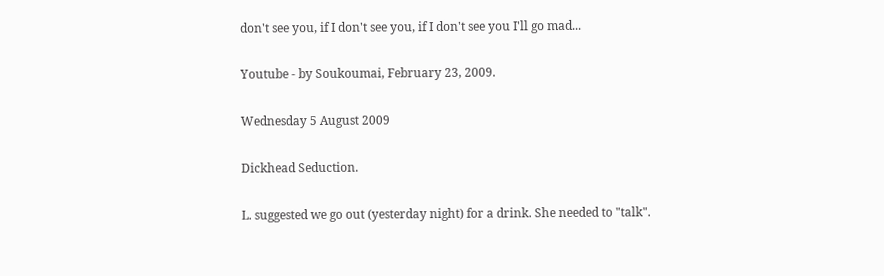don't see you, if I don't see you, if I don't see you I'll go mad...

Youtube - by Soukoumai, February 23, 2009.

Wednesday 5 August 2009

Dickhead Seduction.

L. suggested we go out (yesterday night) for a drink. She needed to "talk".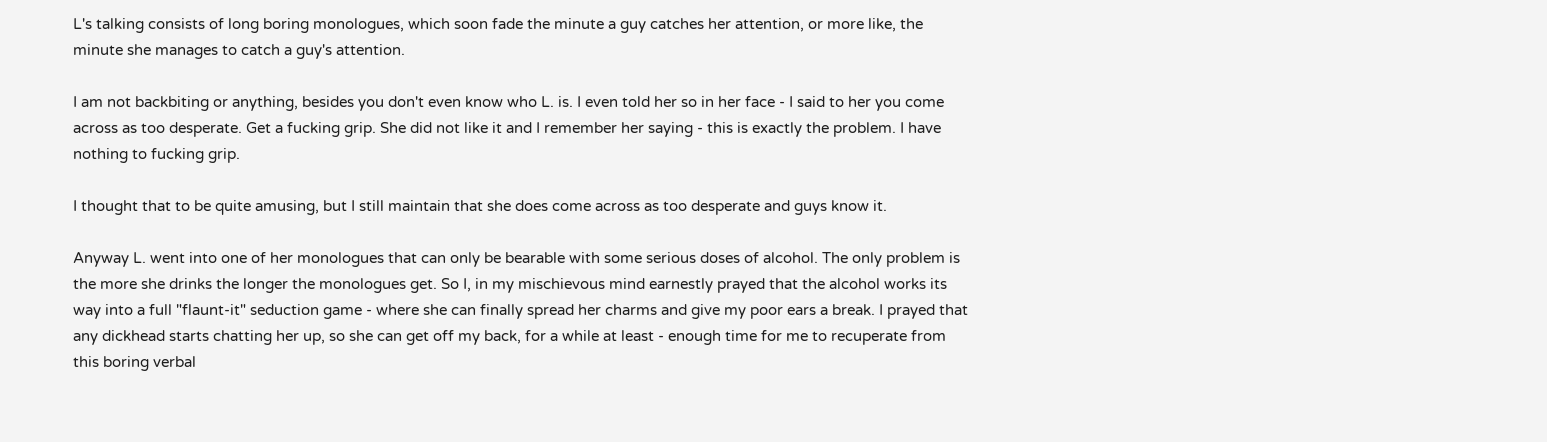L's talking consists of long boring monologues, which soon fade the minute a guy catches her attention, or more like, the minute she manages to catch a guy's attention.

I am not backbiting or anything, besides you don't even know who L. is. I even told her so in her face - I said to her you come across as too desperate. Get a fucking grip. She did not like it and I remember her saying - this is exactly the problem. I have nothing to fucking grip.

I thought that to be quite amusing, but I still maintain that she does come across as too desperate and guys know it.

Anyway L. went into one of her monologues that can only be bearable with some serious doses of alcohol. The only problem is the more she drinks the longer the monologues get. So I, in my mischievous mind earnestly prayed that the alcohol works its way into a full "flaunt-it" seduction game - where she can finally spread her charms and give my poor ears a break. I prayed that any dickhead starts chatting her up, so she can get off my back, for a while at least - enough time for me to recuperate from this boring verbal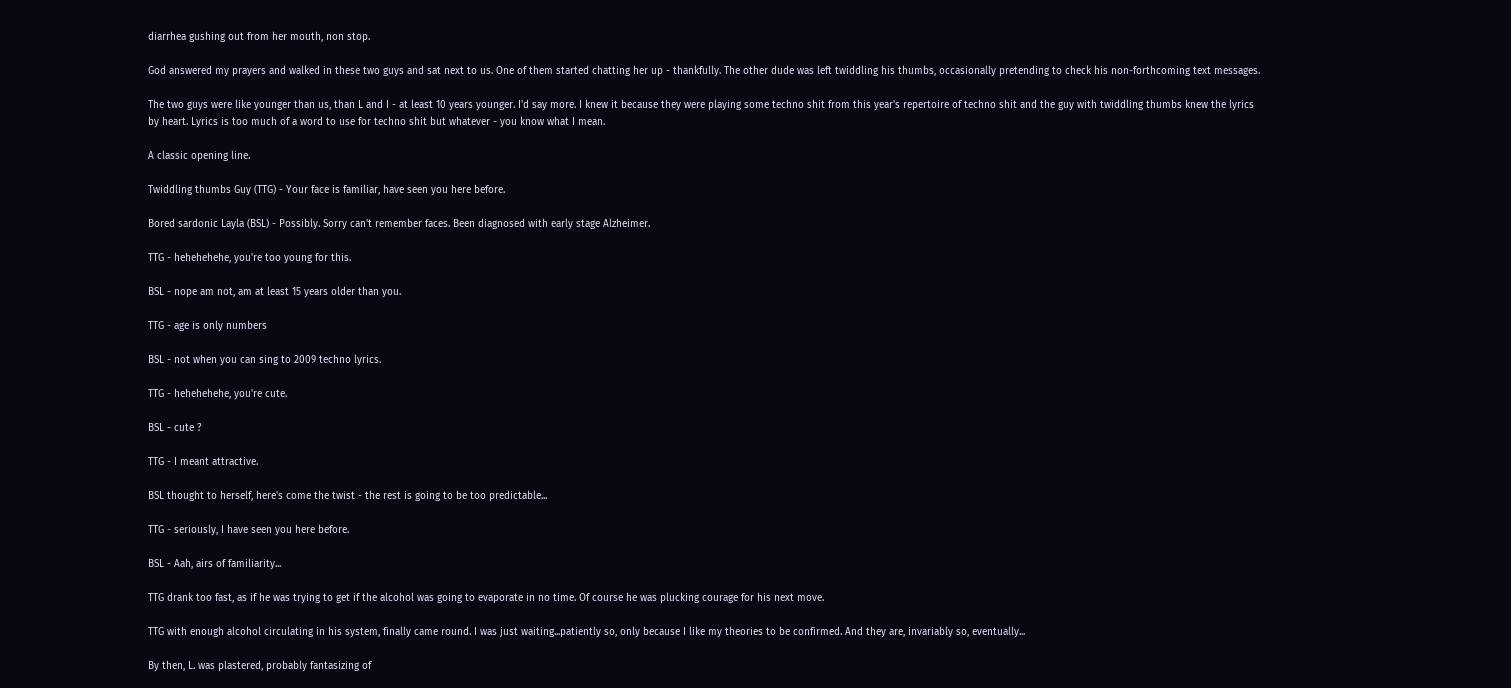diarrhea gushing out from her mouth, non stop.

God answered my prayers and walked in these two guys and sat next to us. One of them started chatting her up - thankfully. The other dude was left twiddling his thumbs, occasionally pretending to check his non-forthcoming text messages.

The two guys were like younger than us, than L and I - at least 10 years younger. I'd say more. I knew it because they were playing some techno shit from this year's repertoire of techno shit and the guy with twiddling thumbs knew the lyrics by heart. Lyrics is too much of a word to use for techno shit but whatever - you know what I mean.

A classic opening line.

Twiddling thumbs Guy (TTG) - Your face is familiar, have seen you here before.

Bored sardonic Layla (BSL) - Possibly. Sorry can't remember faces. Been diagnosed with early stage Alzheimer.

TTG - hehehehehe, you're too young for this.

BSL - nope am not, am at least 15 years older than you.

TTG - age is only numbers

BSL - not when you can sing to 2009 techno lyrics.

TTG - hehehehehe, you're cute.

BSL - cute ?

TTG - I meant attractive.

BSL thought to herself, here's come the twist - the rest is going to be too predictable...

TTG - seriously, I have seen you here before.

BSL - Aah, airs of familiarity...

TTG drank too fast, as if he was trying to get if the alcohol was going to evaporate in no time. Of course he was plucking courage for his next move.

TTG with enough alcohol circulating in his system, finally came round. I was just waiting...patiently so, only because I like my theories to be confirmed. And they are, invariably so, eventually...

By then, L. was plastered, probably fantasizing of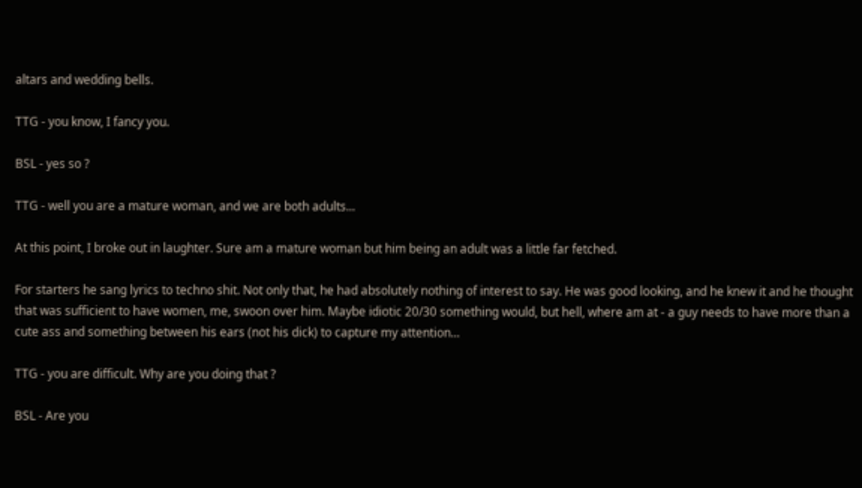altars and wedding bells.

TTG - you know, I fancy you.

BSL - yes so ?

TTG - well you are a mature woman, and we are both adults...

At this point, I broke out in laughter. Sure am a mature woman but him being an adult was a little far fetched.

For starters he sang lyrics to techno shit. Not only that, he had absolutely nothing of interest to say. He was good looking, and he knew it and he thought that was sufficient to have women, me, swoon over him. Maybe idiotic 20/30 something would, but hell, where am at - a guy needs to have more than a cute ass and something between his ears (not his dick) to capture my attention...

TTG - you are difficult. Why are you doing that ?

BSL - Are you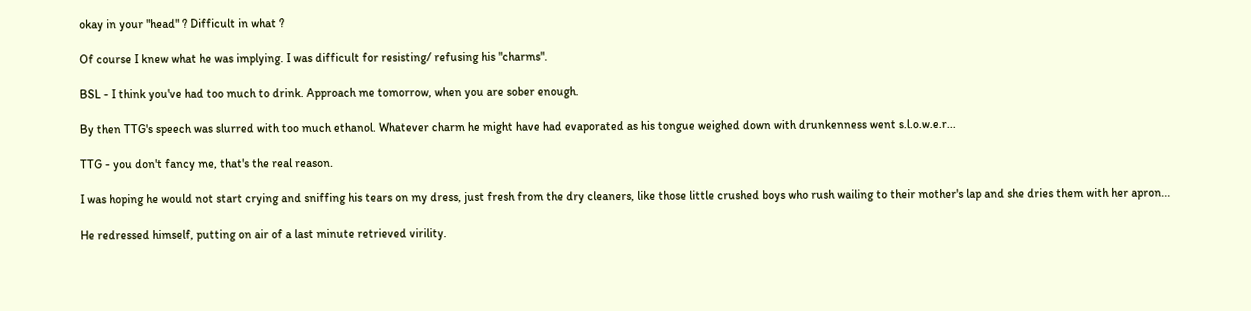okay in your "head" ? Difficult in what ?

Of course I knew what he was implying. I was difficult for resisting/ refusing his "charms".

BSL - I think you've had too much to drink. Approach me tomorrow, when you are sober enough.

By then TTG's speech was slurred with too much ethanol. Whatever charm he might have had evaporated as his tongue weighed down with drunkenness went s.l.o.w.e.r...

TTG - you don't fancy me, that's the real reason.

I was hoping he would not start crying and sniffing his tears on my dress, just fresh from the dry cleaners, like those little crushed boys who rush wailing to their mother's lap and she dries them with her apron...

He redressed himself, putting on air of a last minute retrieved virility.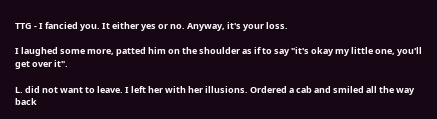TTG - I fancied you. It either yes or no. Anyway, it's your loss.

I laughed some more, patted him on the shoulder as if to say "it's okay my little one, you'll get over it".

L. did not want to leave. I left her with her illusions. Ordered a cab and smiled all the way back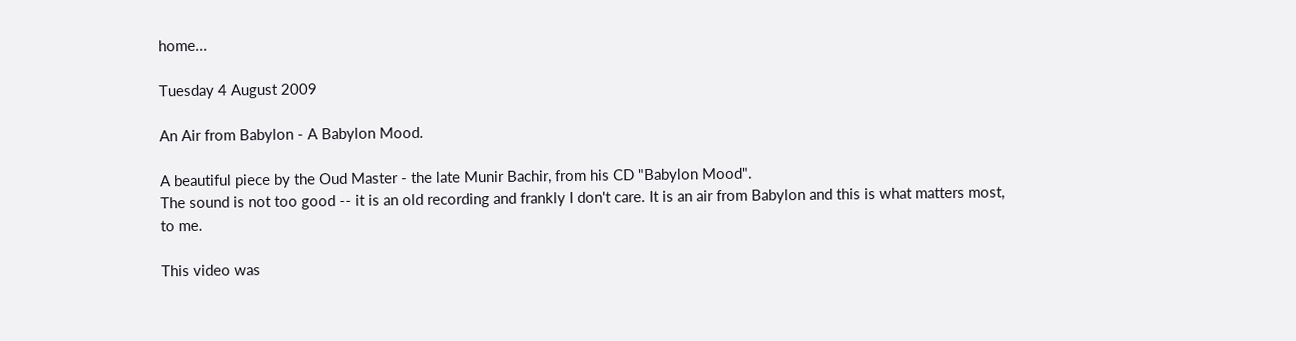home...

Tuesday 4 August 2009

An Air from Babylon - A Babylon Mood.

A beautiful piece by the Oud Master - the late Munir Bachir, from his CD "Babylon Mood".
The sound is not too good -- it is an old recording and frankly I don't care. It is an air from Babylon and this is what matters most, to me.

This video was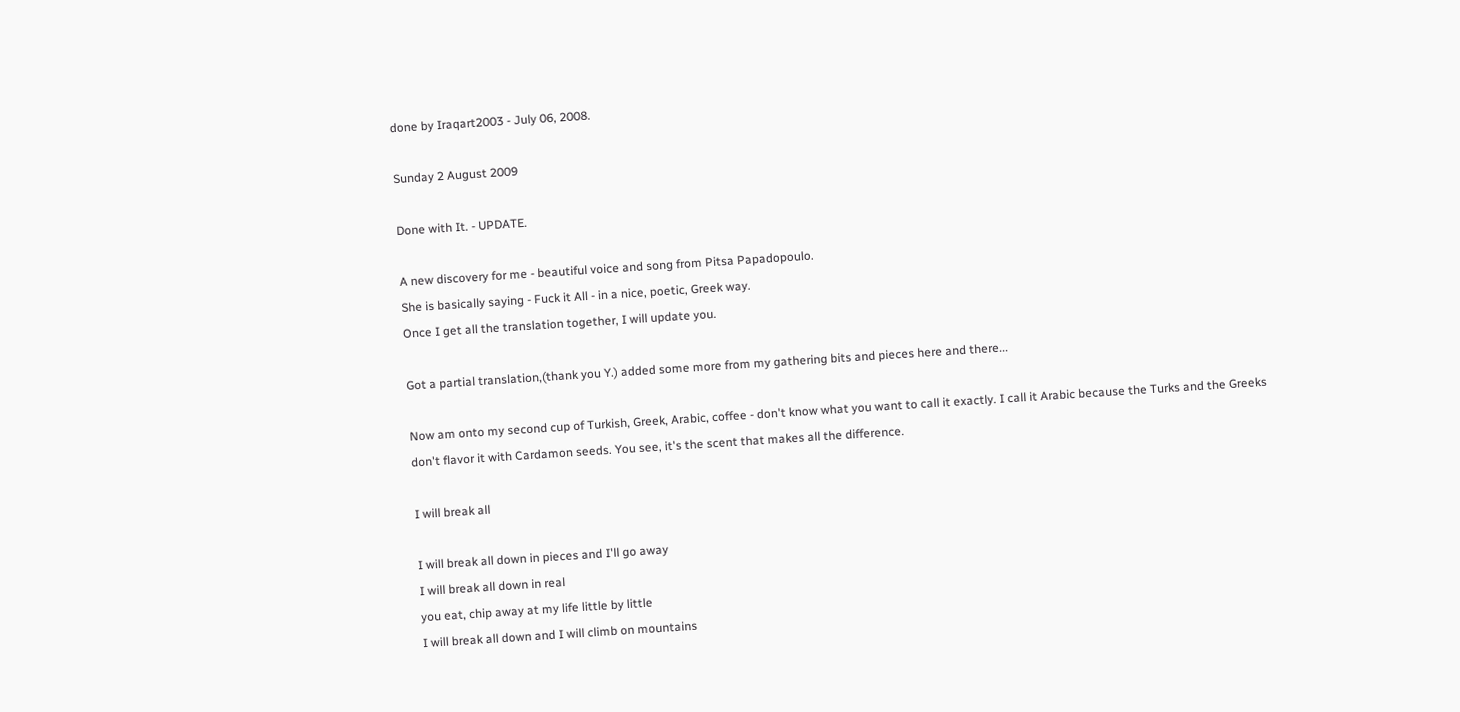done by Iraqart2003 - July 06, 2008.

Sunday 2 August 2009

Done with It. - UPDATE.

A new discovery for me - beautiful voice and song from Pitsa Papadopoulo.
She is basically saying - Fuck it All - in a nice, poetic, Greek way.
Once I get all the translation together, I will update you.

Got a partial translation,(thank you Y.) added some more from my gathering bits and pieces here and there...

Now am onto my second cup of Turkish, Greek, Arabic, coffee - don't know what you want to call it exactly. I call it Arabic because the Turks and the Greeks don't flavor it with Cardamon seeds. You see, it's the scent that makes all the difference.

I will break all

I will break all down in pieces and I'll go away
I will break all down in real
you eat, chip away at my life little by little
I will break all down and I will climb on mountains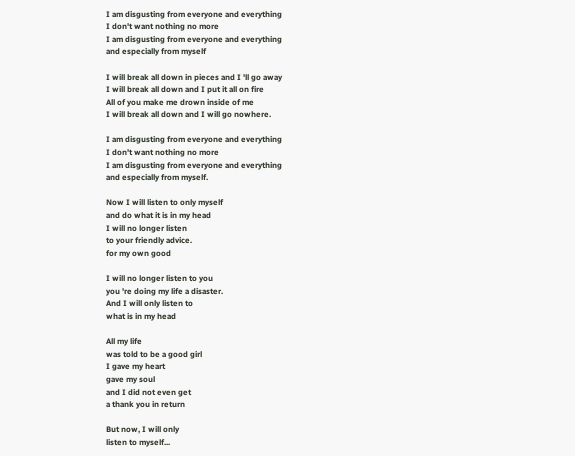I am disgusting from everyone and everything
I don't want nothing no more
I am disgusting from everyone and everything
and especially from myself

I will break all down in pieces and I 'll go away
I will break all down and I put it all on fire
All of you make me drown inside of me
I will break all down and I will go nowhere.

I am disgusting from everyone and everything
I don't want nothing no more
I am disgusting from everyone and everything
and especially from myself.

Now I will listen to only myself
and do what it is in my head
I will no longer listen
to your friendly advice.
for my own good

I will no longer listen to you
you 're doing my life a disaster.
And I will only listen to
what is in my head

All my life
was told to be a good girl
I gave my heart
gave my soul
and I did not even get
a thank you in return

But now, I will only
listen to myself...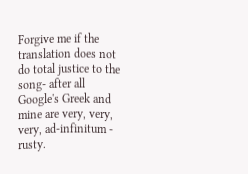Forgive me if the translation does not do total justice to the song- after all Google's Greek and mine are very, very, very, ad-infinitum - rusty.